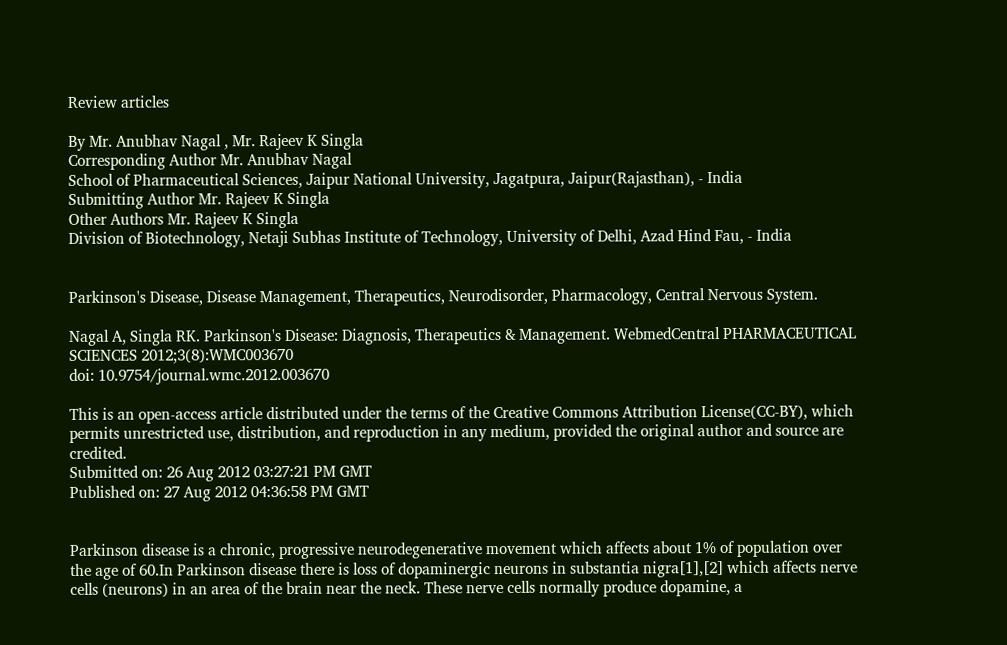Review articles

By Mr. Anubhav Nagal , Mr. Rajeev K Singla
Corresponding Author Mr. Anubhav Nagal
School of Pharmaceutical Sciences, Jaipur National University, Jagatpura, Jaipur(Rajasthan), - India
Submitting Author Mr. Rajeev K Singla
Other Authors Mr. Rajeev K Singla
Division of Biotechnology, Netaji Subhas Institute of Technology, University of Delhi, Azad Hind Fau, - India


Parkinson's Disease, Disease Management, Therapeutics, Neurodisorder, Pharmacology, Central Nervous System.

Nagal A, Singla RK. Parkinson's Disease: Diagnosis, Therapeutics & Management. WebmedCentral PHARMACEUTICAL SCIENCES 2012;3(8):WMC003670
doi: 10.9754/journal.wmc.2012.003670

This is an open-access article distributed under the terms of the Creative Commons Attribution License(CC-BY), which permits unrestricted use, distribution, and reproduction in any medium, provided the original author and source are credited.
Submitted on: 26 Aug 2012 03:27:21 PM GMT
Published on: 27 Aug 2012 04:36:58 PM GMT


Parkinson disease is a chronic, progressive neurodegenerative movement which affects about 1% of population over the age of 60.In Parkinson disease there is loss of dopaminergic neurons in substantia nigra[1],[2] which affects nerve cells (neurons) in an area of the brain near the neck. These nerve cells normally produce dopamine, a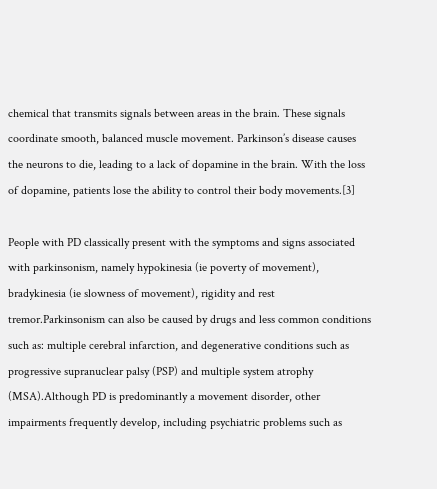chemical that transmits signals between areas in the brain. These signals coordinate smooth, balanced muscle movement. Parkinson’s disease causes the neurons to die, leading to a lack of dopamine in the brain. With the loss of dopamine, patients lose the ability to control their body movements.[3]

People with PD classically present with the symptoms and signs associated with parkinsonism, namely hypokinesia (ie poverty of movement), bradykinesia (ie slowness of movement), rigidity and rest tremor.Parkinsonism can also be caused by drugs and less common conditions such as: multiple cerebral infarction, and degenerative conditions such as progressive supranuclear palsy (PSP) and multiple system atrophy (MSA).Although PD is predominantly a movement disorder, other impairments frequently develop, including psychiatric problems such as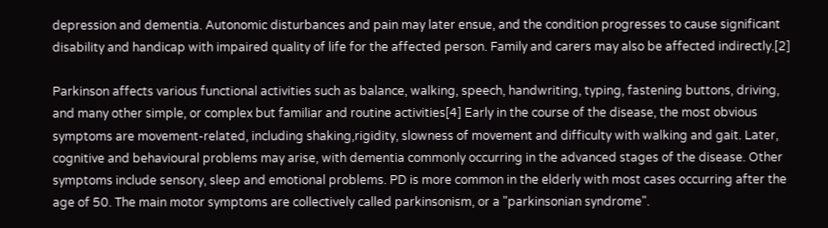depression and dementia. Autonomic disturbances and pain may later ensue, and the condition progresses to cause significant disability and handicap with impaired quality of life for the affected person. Family and carers may also be affected indirectly.[2]

Parkinson affects various functional activities such as balance, walking, speech, handwriting, typing, fastening buttons, driving, and many other simple, or complex but familiar and routine activities[4] Early in the course of the disease, the most obvious symptoms are movement-related, including shaking,rigidity, slowness of movement and difficulty with walking and gait. Later, cognitive and behavioural problems may arise, with dementia commonly occurring in the advanced stages of the disease. Other symptoms include sensory, sleep and emotional problems. PD is more common in the elderly with most cases occurring after the age of 50. The main motor symptoms are collectively called parkinsonism, or a "parkinsonian syndrome".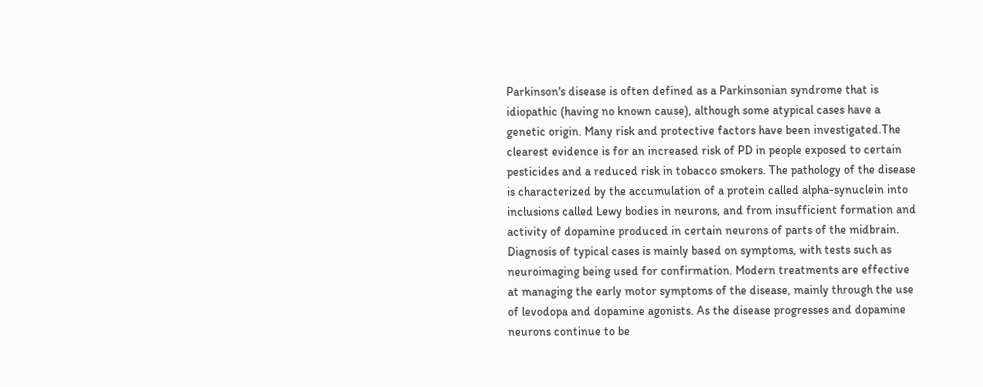Parkinson's disease is often defined as a Parkinsonian syndrome that is idiopathic (having no known cause), although some atypical cases have a genetic origin. Many risk and protective factors have been investigated.The clearest evidence is for an increased risk of PD in people exposed to certain pesticides and a reduced risk in tobacco smokers. The pathology of the disease is characterized by the accumulation of a protein called alpha-synuclein into inclusions called Lewy bodies in neurons, and from insufficient formation and activity of dopamine produced in certain neurons of parts of the midbrain. Diagnosis of typical cases is mainly based on symptoms, with tests such as neuroimaging being used for confirmation. Modern treatments are effective at managing the early motor symptoms of the disease, mainly through the use of levodopa and dopamine agonists. As the disease progresses and dopamine neurons continue to be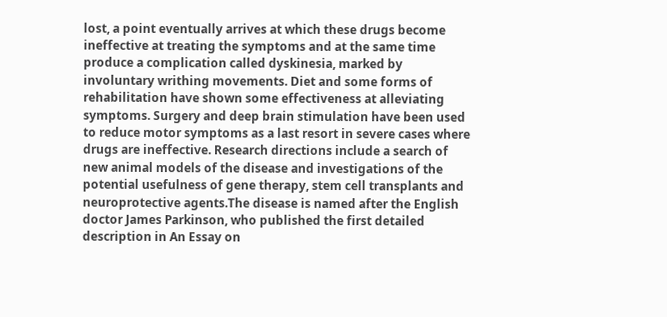lost, a point eventually arrives at which these drugs become ineffective at treating the symptoms and at the same time produce a complication called dyskinesia, marked by involuntary writhing movements. Diet and some forms of rehabilitation have shown some effectiveness at alleviating symptoms. Surgery and deep brain stimulation have been used to reduce motor symptoms as a last resort in severe cases where drugs are ineffective. Research directions include a search of new animal models of the disease and investigations of the potential usefulness of gene therapy, stem cell transplants and neuroprotective agents.The disease is named after the English doctor James Parkinson, who published the first detailed description in An Essay on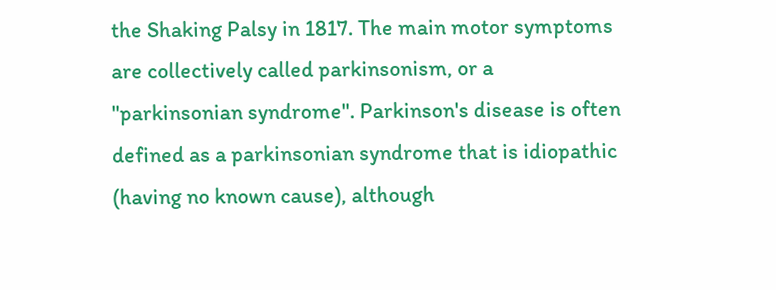the Shaking Palsy in 1817. The main motor symptoms are collectively called parkinsonism, or a "parkinsonian syndrome". Parkinson's disease is often defined as a parkinsonian syndrome that is idiopathic (having no known cause), although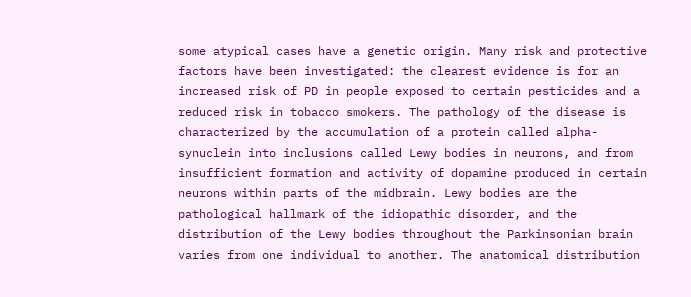some atypical cases have a genetic origin. Many risk and protective factors have been investigated: the clearest evidence is for an increased risk of PD in people exposed to certain pesticides and a reduced risk in tobacco smokers. The pathology of the disease is characterized by the accumulation of a protein called alpha-synuclein into inclusions called Lewy bodies in neurons, and from insufficient formation and activity of dopamine produced in certain neurons within parts of the midbrain. Lewy bodies are the pathological hallmark of the idiopathic disorder, and the distribution of the Lewy bodies throughout the Parkinsonian brain varies from one individual to another. The anatomical distribution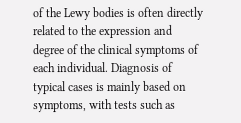of the Lewy bodies is often directly related to the expression and degree of the clinical symptoms of each individual. Diagnosis of typical cases is mainly based on symptoms, with tests such as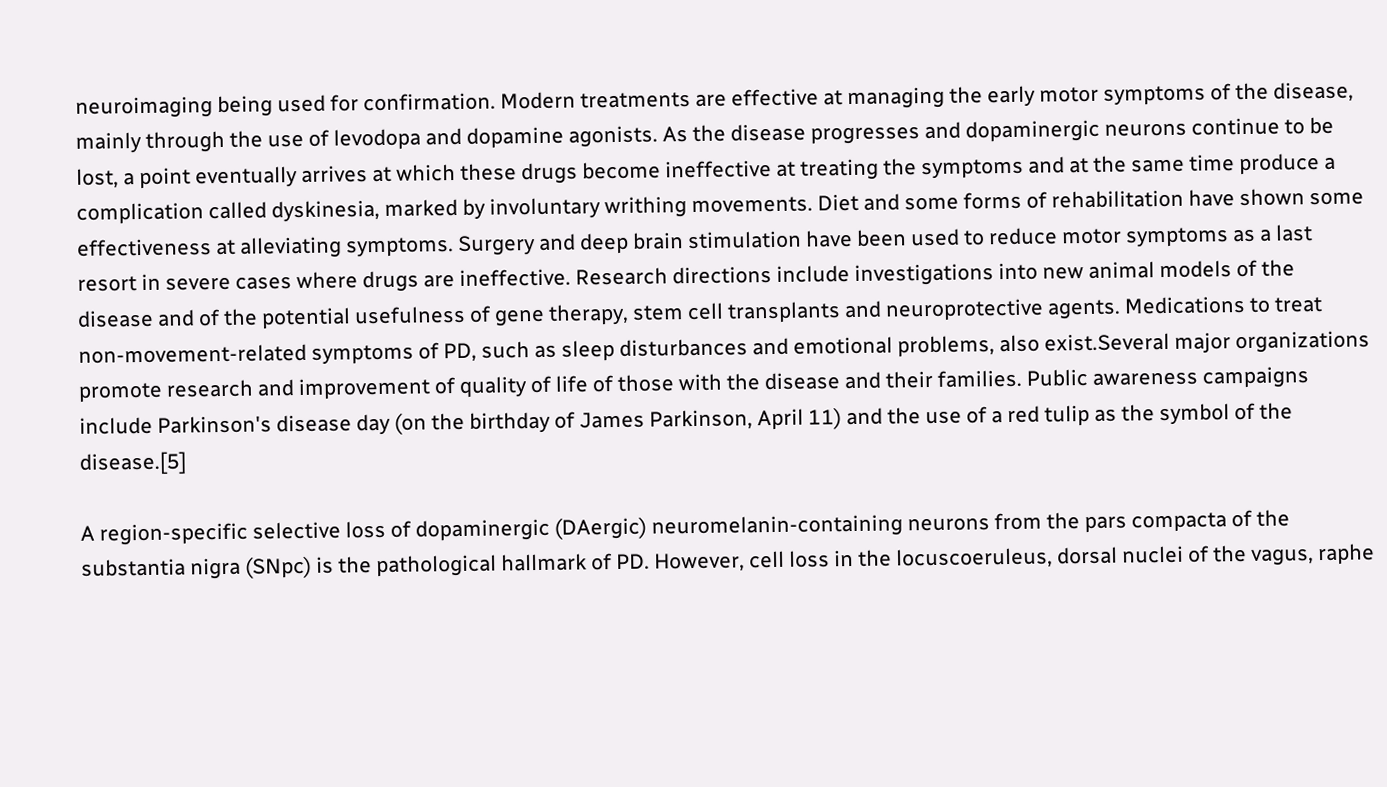neuroimaging being used for confirmation. Modern treatments are effective at managing the early motor symptoms of the disease, mainly through the use of levodopa and dopamine agonists. As the disease progresses and dopaminergic neurons continue to be lost, a point eventually arrives at which these drugs become ineffective at treating the symptoms and at the same time produce a complication called dyskinesia, marked by involuntary writhing movements. Diet and some forms of rehabilitation have shown some effectiveness at alleviating symptoms. Surgery and deep brain stimulation have been used to reduce motor symptoms as a last resort in severe cases where drugs are ineffective. Research directions include investigations into new animal models of the disease and of the potential usefulness of gene therapy, stem cell transplants and neuroprotective agents. Medications to treat non-movement-related symptoms of PD, such as sleep disturbances and emotional problems, also exist.Several major organizations promote research and improvement of quality of life of those with the disease and their families. Public awareness campaigns include Parkinson's disease day (on the birthday of James Parkinson, April 11) and the use of a red tulip as the symbol of the disease.[5]

A region-specific selective loss of dopaminergic (DAergic) neuromelanin-containing neurons from the pars compacta of the substantia nigra (SNpc) is the pathological hallmark of PD. However, cell loss in the locuscoeruleus, dorsal nuclei of the vagus, raphe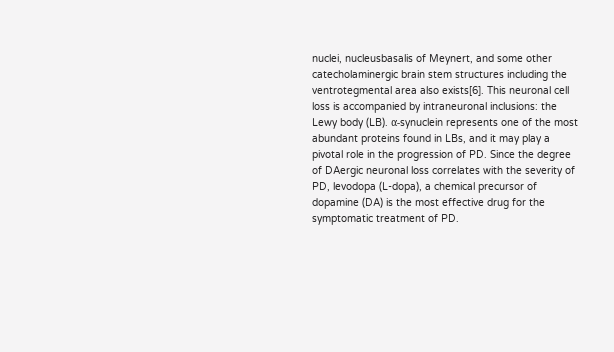nuclei, nucleusbasalis of Meynert, and some other catecholaminergic brain stem structures including the ventrotegmental area also exists[6]. This neuronal cell loss is accompanied by intraneuronal inclusions: the Lewy body (LB). α-synuclein represents one of the most abundant proteins found in LBs, and it may play a pivotal role in the progression of PD. Since the degree of DAergic neuronal loss correlates with the severity of PD, levodopa (L-dopa), a chemical precursor of dopamine (DA) is the most effective drug for the symptomatic treatment of PD.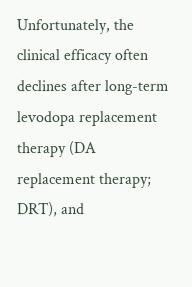Unfortunately, the clinical efficacy often declines after long-term levodopa replacement therapy (DA replacement therapy; DRT), and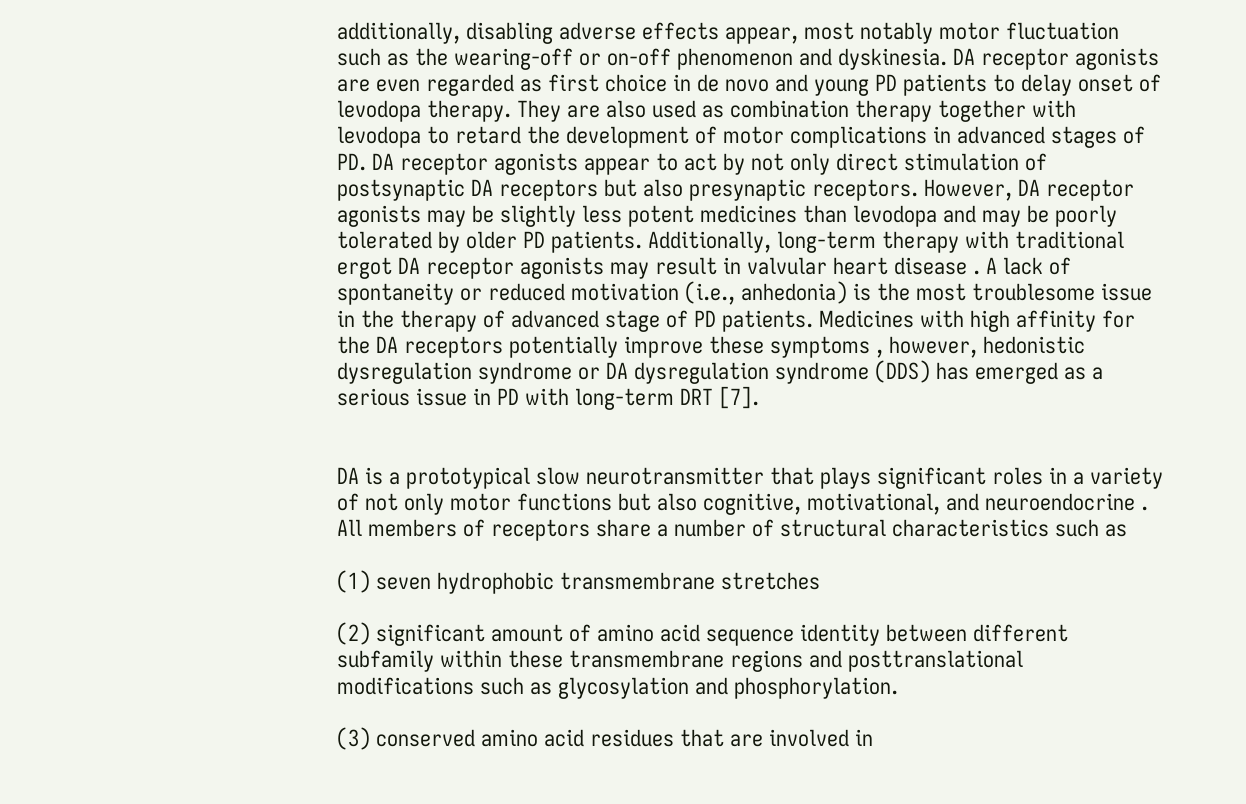additionally, disabling adverse effects appear, most notably motor fluctuation such as the wearing-off or on-off phenomenon and dyskinesia. DA receptor agonists are even regarded as first choice in de novo and young PD patients to delay onset of levodopa therapy. They are also used as combination therapy together with levodopa to retard the development of motor complications in advanced stages of PD. DA receptor agonists appear to act by not only direct stimulation of postsynaptic DA receptors but also presynaptic receptors. However, DA receptor agonists may be slightly less potent medicines than levodopa and may be poorly tolerated by older PD patients. Additionally, long-term therapy with traditional ergot DA receptor agonists may result in valvular heart disease . A lack of spontaneity or reduced motivation (i.e., anhedonia) is the most troublesome issue in the therapy of advanced stage of PD patients. Medicines with high affinity for the DA receptors potentially improve these symptoms , however, hedonistic dysregulation syndrome or DA dysregulation syndrome (DDS) has emerged as a serious issue in PD with long-term DRT [7].


DA is a prototypical slow neurotransmitter that plays significant roles in a variety of not only motor functions but also cognitive, motivational, and neuroendocrine . All members of receptors share a number of structural characteristics such as

(1) seven hydrophobic transmembrane stretches

(2) significant amount of amino acid sequence identity between different subfamily within these transmembrane regions and posttranslational modifications such as glycosylation and phosphorylation.

(3) conserved amino acid residues that are involved in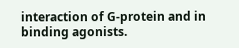interaction of G-protein and in binding agonists.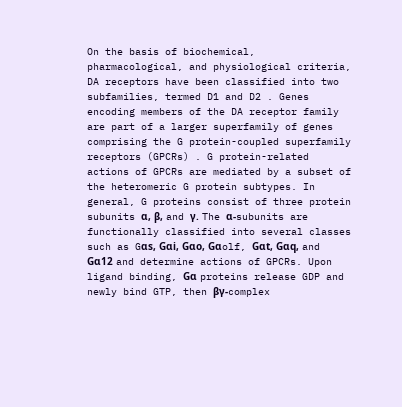On the basis of biochemical, pharmacological, and physiological criteria, DA receptors have been classified into two subfamilies, termed D1 and D2 . Genes encoding members of the DA receptor family are part of a larger superfamily of genes comprising the G protein-coupled superfamily receptors (GPCRs) . G protein-related actions of GPCRs are mediated by a subset of the heteromeric G protein subtypes. In general, G proteins consist of three protein subunits α, β, and γ. The α-subunits are functionally classified into several classes such as Gαs, Gαi, Gαo, Gαolf, Gαt, Gαq, and Gα12 and determine actions of GPCRs. Upon ligand binding, Gα proteins release GDP and newly bind GTP, then βγ-complex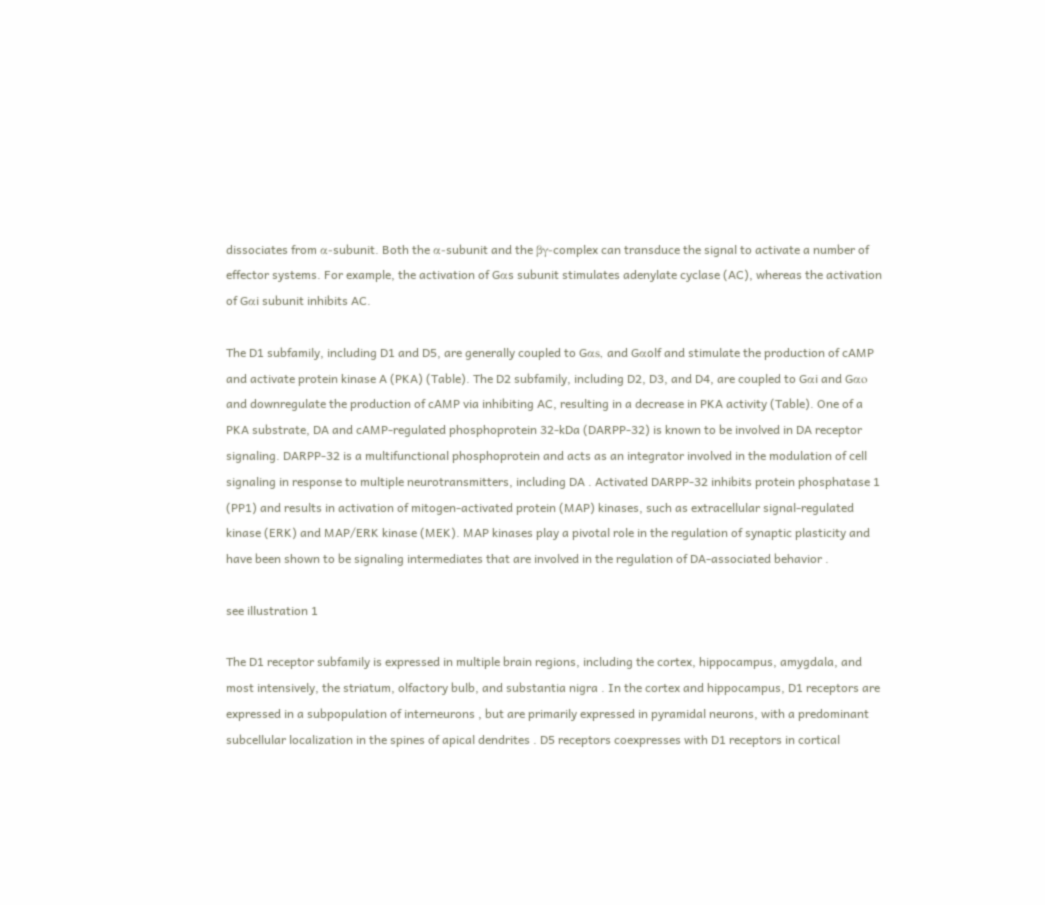dissociates from α-subunit. Both the α-subunit and the βγ-complex can transduce the signal to activate a number of effector systems. For example, the activation of Gαs subunit stimulates adenylate cyclase (AC), whereas the activation of Gαi subunit inhibits AC.

The D1 subfamily, including D1 and D5, are generally coupled to Gαs, and Gαolf and stimulate the production of cAMP and activate protein kinase A (PKA) (Table). The D2 subfamily, including D2, D3, and D4, are coupled to Gαi and Gαo and downregulate the production of cAMP via inhibiting AC, resulting in a decrease in PKA activity (Table). One of a PKA substrate, DA and cAMP-regulated phosphoprotein 32-kDa (DARPP-32) is known to be involved in DA receptor signaling. DARPP-32 is a multifunctional phosphoprotein and acts as an integrator involved in the modulation of cell signaling in response to multiple neurotransmitters, including DA . Activated DARPP-32 inhibits protein phosphatase 1 (PP1) and results in activation of mitogen-activated protein (MAP) kinases, such as extracellular signal-regulated kinase (ERK) and MAP/ERK kinase (MEK). MAP kinases play a pivotal role in the regulation of synaptic plasticity and have been shown to be signaling intermediates that are involved in the regulation of DA-associated behavior .

see illustration 1

The D1 receptor subfamily is expressed in multiple brain regions, including the cortex, hippocampus, amygdala, and most intensively, the striatum, olfactory bulb, and substantia nigra . In the cortex and hippocampus, D1 receptors are expressed in a subpopulation of interneurons , but are primarily expressed in pyramidal neurons, with a predominant subcellular localization in the spines of apical dendrites . D5 receptors coexpresses with D1 receptors in cortical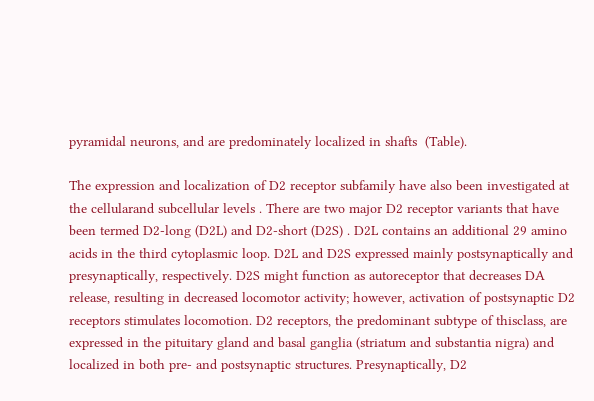pyramidal neurons, and are predominately localized in shafts  (Table).

The expression and localization of D2 receptor subfamily have also been investigated at the cellularand subcellular levels . There are two major D2 receptor variants that have been termed D2-long (D2L) and D2-short (D2S) . D2L contains an additional 29 amino acids in the third cytoplasmic loop. D2L and D2S expressed mainly postsynaptically and presynaptically, respectively. D2S might function as autoreceptor that decreases DA release, resulting in decreased locomotor activity; however, activation of postsynaptic D2 receptors stimulates locomotion. D2 receptors, the predominant subtype of thisclass, are expressed in the pituitary gland and basal ganglia (striatum and substantia nigra) and localized in both pre- and postsynaptic structures. Presynaptically, D2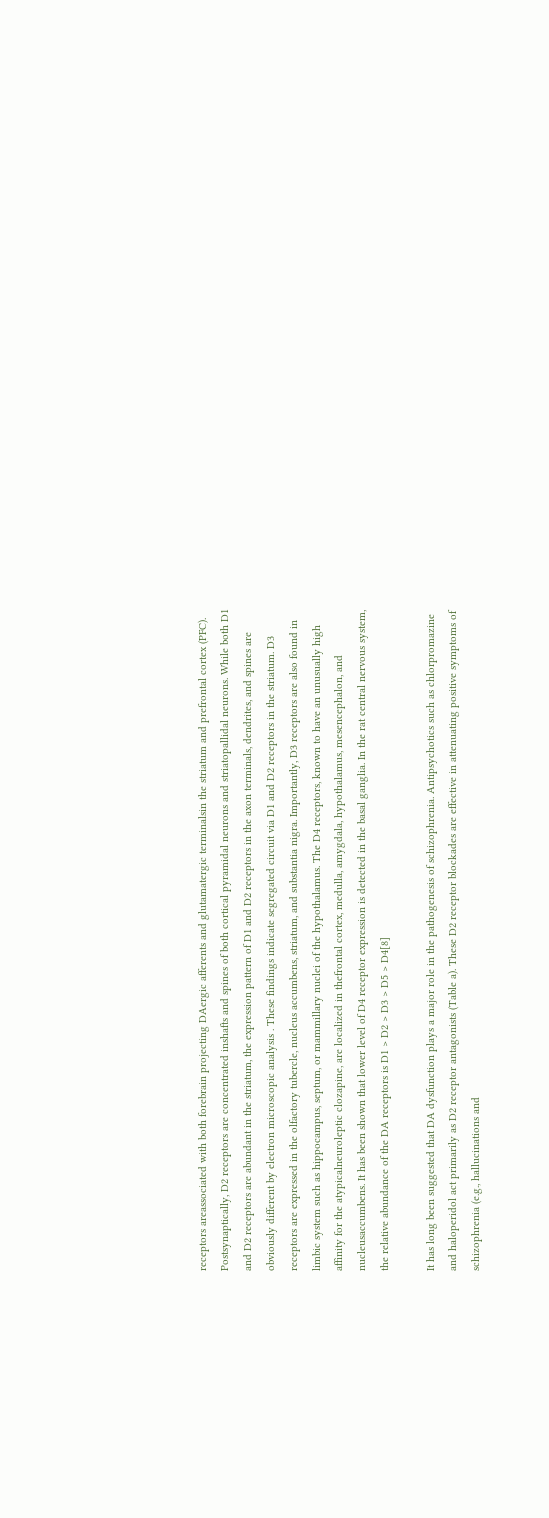receptors areassociated with both forebrain projecting DAergic afferents and glutamatergic terminalsin the striatum and prefrontal cortex (PFC). Postsynaptically, D2 receptors are concentrated inshafts and spines of both cortical pyramidal neurons and striatopallidal neurons. While both D1 and D2 receptors are abundant in the striatum, the expression pattern of D1 and D2 receptors in the axon terminals, dendrites, and spines are obviously different by electron microscopic analysis . These findings indicate segregated circuit via D1 and D2 receptors in the striatum. D3 receptors are expressed in the olfactory tubercle, nucleus accumbens, striatum, and substantia nigra. Importantly, D3 receptors are also found in limbic system such as hippocampus, septum, or mammillary nuclei of the hypothalamus. The D4 receptors, known to have an unusually high affinity for the atypicalneuroleptic clozapine, are localized in thefrontal cortex, medulla, amygdala, hypothalamus, mesencephalon, and nucleusaccumbens. It has been shown that lower level of D4 receptor expression is detected in the basal ganglia. In the rat central nervous system, the relative abundance of the DA receptors is D1 > D2 > D3 > D5 > D4[8]

It has long been suggested that DA dysfunction plays a major role in the pathogenesis of schizophrenia. Antipsychotics such as chlorpromazine and haloperidol act primarily as D2 receptor antagonists (Table a). These D2 receptor blockades are effective in attenuating positive symptoms of schizophrenia (e.g., hallucinations and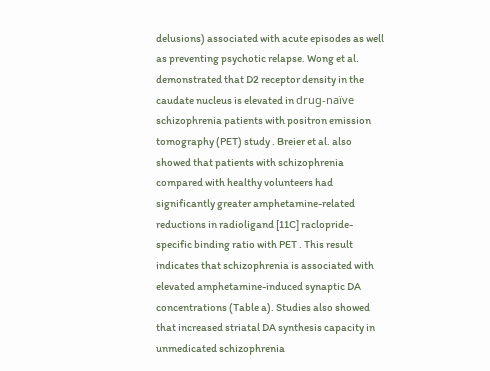delusions) associated with acute episodes as well as preventing psychotic relapse. Wong et al. demonstrated that D2 receptor density in the caudate nucleus is elevated in drug-naïve schizophrenia patients with positron emission tomography (PET) study . Breier et al. also showed that patients with schizophrenia compared with healthy volunteers had significantly greater amphetamine-related reductions in radioligand [11C] raclopride-specific binding ratio with PET . This result indicates that schizophrenia is associated with elevated amphetamine-induced synaptic DA concentrations (Table a). Studies also showed that increased striatal DA synthesis capacity in unmedicated schizophrenia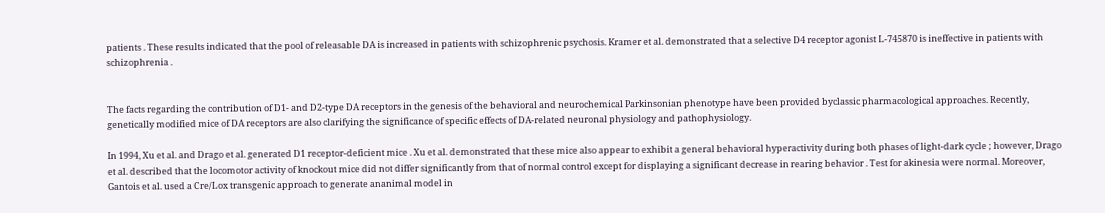patients . These results indicated that the pool of releasable DA is increased in patients with schizophrenic psychosis. Kramer et al. demonstrated that a selective D4 receptor agonist L-745870 is ineffective in patients with schizophrenia .


The facts regarding the contribution of D1- and D2-type DA receptors in the genesis of the behavioral and neurochemical Parkinsonian phenotype have been provided byclassic pharmacological approaches. Recently, genetically modified mice of DA receptors are also clarifying the significance of specific effects of DA-related neuronal physiology and pathophysiology.

In 1994, Xu et al. and Drago et al. generated D1 receptor-deficient mice . Xu et al. demonstrated that these mice also appear to exhibit a general behavioral hyperactivity during both phases of light-dark cycle ; however, Drago et al. described that the locomotor activity of knockout mice did not differ significantly from that of normal control except for displaying a significant decrease in rearing behavior . Test for akinesia were normal. Moreover, Gantois et al. used a Cre/Lox transgenic approach to generate ananimal model in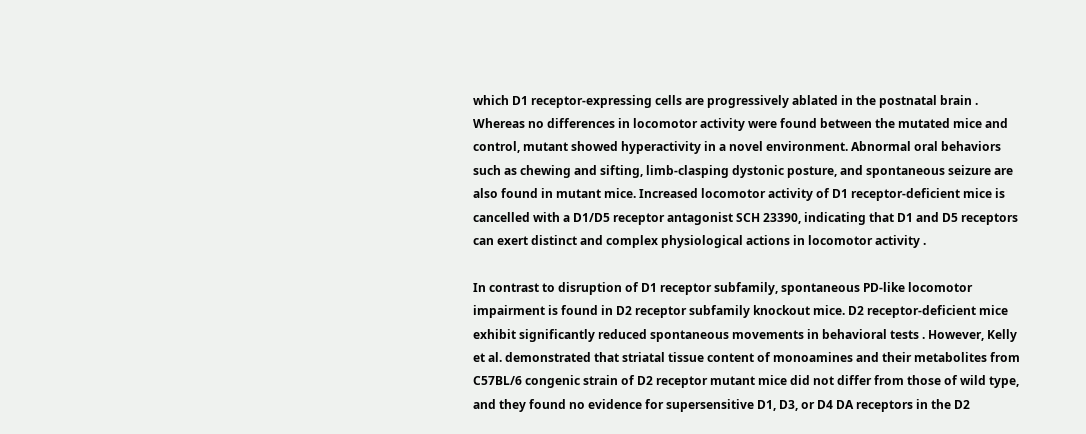which D1 receptor-expressing cells are progressively ablated in the postnatal brain . Whereas no differences in locomotor activity were found between the mutated mice and control, mutant showed hyperactivity in a novel environment. Abnormal oral behaviors such as chewing and sifting, limb-clasping dystonic posture, and spontaneous seizure are also found in mutant mice. Increased locomotor activity of D1 receptor-deficient mice is cancelled with a D1/D5 receptor antagonist SCH 23390, indicating that D1 and D5 receptors can exert distinct and complex physiological actions in locomotor activity .

In contrast to disruption of D1 receptor subfamily, spontaneous PD-like locomotor impairment is found in D2 receptor subfamily knockout mice. D2 receptor-deficient mice exhibit significantly reduced spontaneous movements in behavioral tests . However, Kelly et al. demonstrated that striatal tissue content of monoamines and their metabolites from C57BL/6 congenic strain of D2 receptor mutant mice did not differ from those of wild type, and they found no evidence for supersensitive D1, D3, or D4 DA receptors in the D2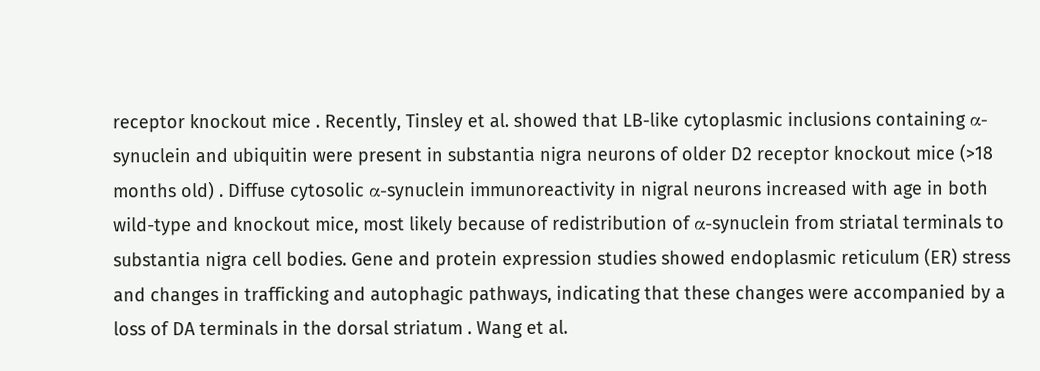receptor knockout mice . Recently, Tinsley et al. showed that LB-like cytoplasmic inclusions containing α-synuclein and ubiquitin were present in substantia nigra neurons of older D2 receptor knockout mice (>18 months old) . Diffuse cytosolic α-synuclein immunoreactivity in nigral neurons increased with age in both wild-type and knockout mice, most likely because of redistribution of α-synuclein from striatal terminals to substantia nigra cell bodies. Gene and protein expression studies showed endoplasmic reticulum (ER) stress and changes in trafficking and autophagic pathways, indicating that these changes were accompanied by a loss of DA terminals in the dorsal striatum . Wang et al.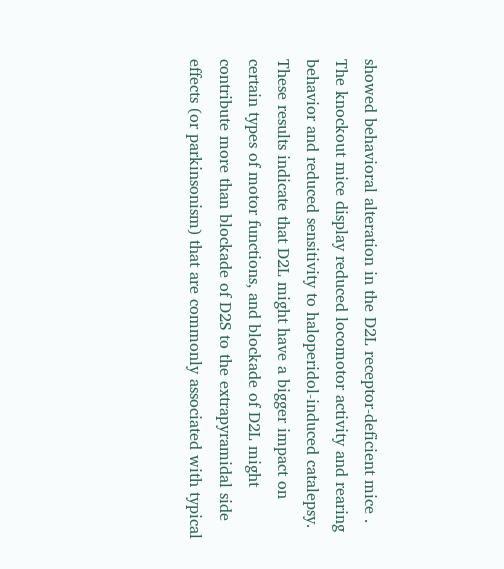showed behavioral alteration in the D2L receptor-deficient mice . The knockout mice display reduced locomotor activity and rearing behavior and reduced sensitivity to haloperidol-induced catalepsy. These results indicate that D2L might have a bigger impact on certain types of motor functions, and blockade of D2L might contribute more than blockade of D2S to the extrapyramidal side effects (or parkinsonism) that are commonly associated with typical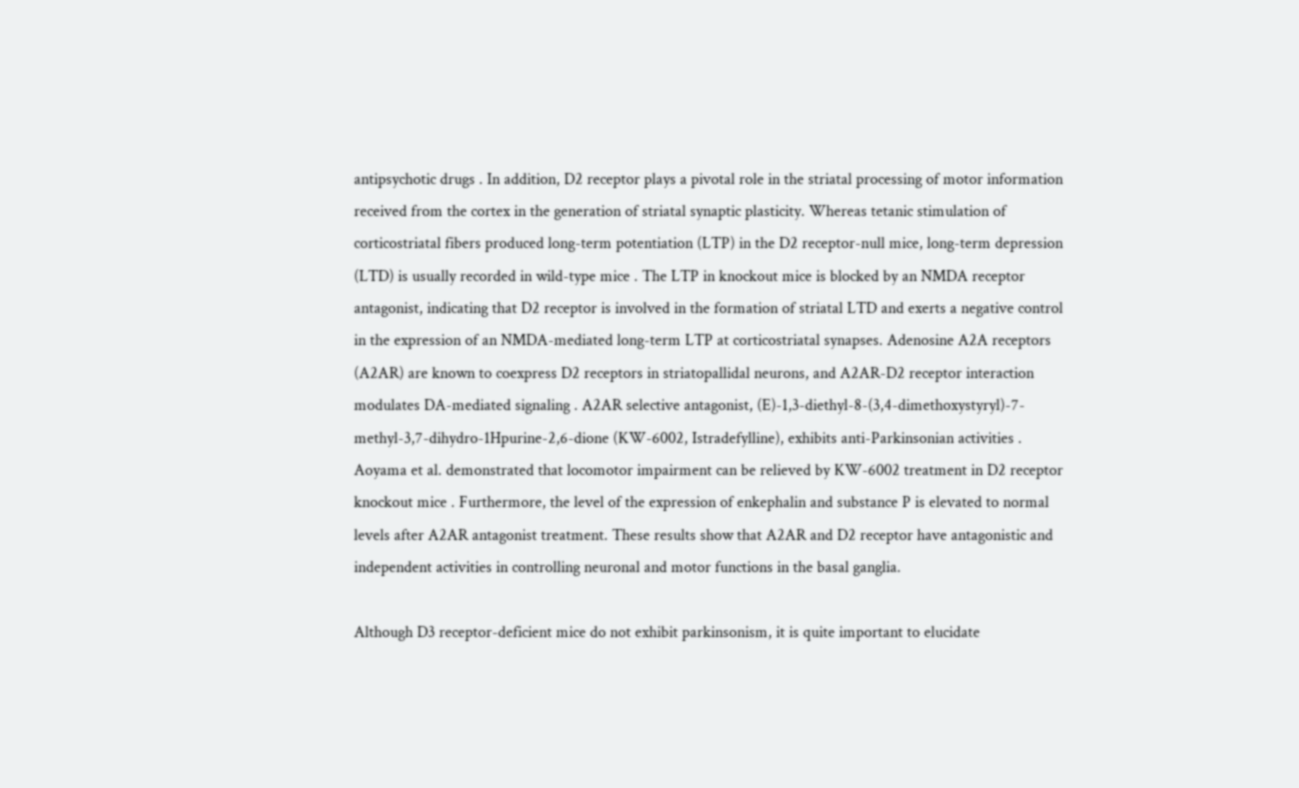antipsychotic drugs . In addition, D2 receptor plays a pivotal role in the striatal processing of motor information received from the cortex in the generation of striatal synaptic plasticity. Whereas tetanic stimulation of corticostriatal fibers produced long-term potentiation (LTP) in the D2 receptor-null mice, long-term depression (LTD) is usually recorded in wild-type mice . The LTP in knockout mice is blocked by an NMDA receptor antagonist, indicating that D2 receptor is involved in the formation of striatal LTD and exerts a negative control in the expression of an NMDA-mediated long-term LTP at corticostriatal synapses. Adenosine A2A receptors (A2AR) are known to coexpress D2 receptors in striatopallidal neurons, and A2AR-D2 receptor interaction modulates DA-mediated signaling . A2AR selective antagonist, (E)-1,3-diethyl-8-(3,4-dimethoxystyryl)-7-methyl-3,7-dihydro-1Hpurine-2,6-dione (KW-6002, Istradefylline), exhibits anti-Parkinsonian activities . Aoyama et al. demonstrated that locomotor impairment can be relieved by KW-6002 treatment in D2 receptor knockout mice . Furthermore, the level of the expression of enkephalin and substance P is elevated to normal levels after A2AR antagonist treatment. These results show that A2AR and D2 receptor have antagonistic and independent activities in controlling neuronal and motor functions in the basal ganglia.

Although D3 receptor-deficient mice do not exhibit parkinsonism, it is quite important to elucidate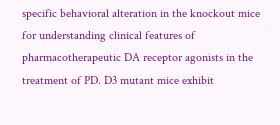specific behavioral alteration in the knockout mice for understanding clinical features of pharmacotherapeutic DA receptor agonists in the treatment of PD. D3 mutant mice exhibit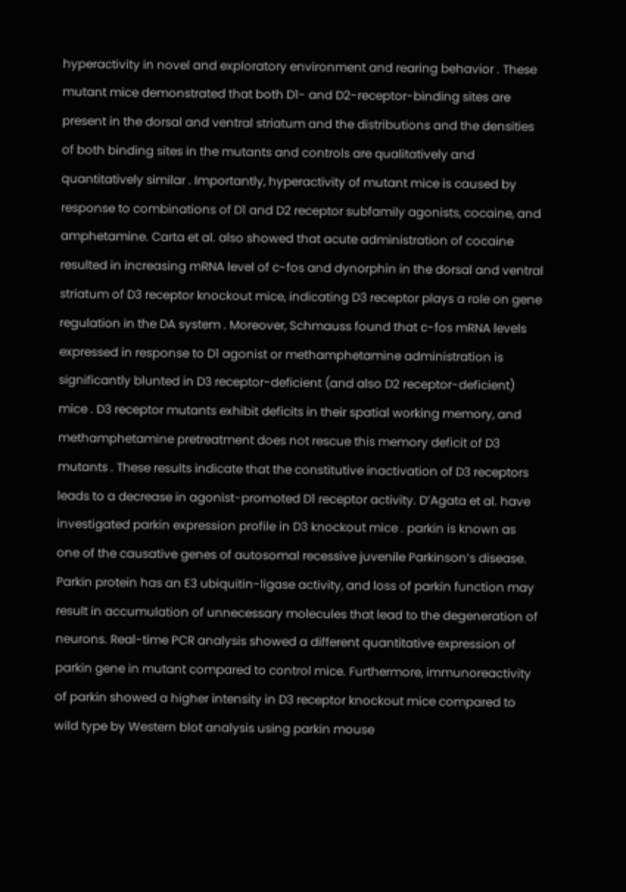hyperactivity in novel and exploratory environment and rearing behavior . These mutant mice demonstrated that both D1- and D2-receptor-binding sites are present in the dorsal and ventral striatum and the distributions and the densities of both binding sites in the mutants and controls are qualitatively and quantitatively similar . Importantly, hyperactivity of mutant mice is caused by response to combinations of D1 and D2 receptor subfamily agonists, cocaine, and amphetamine. Carta et al. also showed that acute administration of cocaine resulted in increasing mRNA level of c-fos and dynorphin in the dorsal and ventral striatum of D3 receptor knockout mice, indicating D3 receptor plays a role on gene regulation in the DA system . Moreover, Schmauss found that c-fos mRNA levels expressed in response to D1 agonist or methamphetamine administration is significantly blunted in D3 receptor-deficient (and also D2 receptor-deficient) mice . D3 receptor mutants exhibit deficits in their spatial working memory, and methamphetamine pretreatment does not rescue this memory deficit of D3 mutants . These results indicate that the constitutive inactivation of D3 receptors leads to a decrease in agonist-promoted D1 receptor activity. D’Agata et al. have investigated parkin expression profile in D3 knockout mice . parkin is known as one of the causative genes of autosomal recessive juvenile Parkinson’s disease. Parkin protein has an E3 ubiquitin-ligase activity, and loss of parkin function may result in accumulation of unnecessary molecules that lead to the degeneration of neurons. Real-time PCR analysis showed a different quantitative expression of parkin gene in mutant compared to control mice. Furthermore, immunoreactivity of parkin showed a higher intensity in D3 receptor knockout mice compared to wild type by Western blot analysis using parkin mouse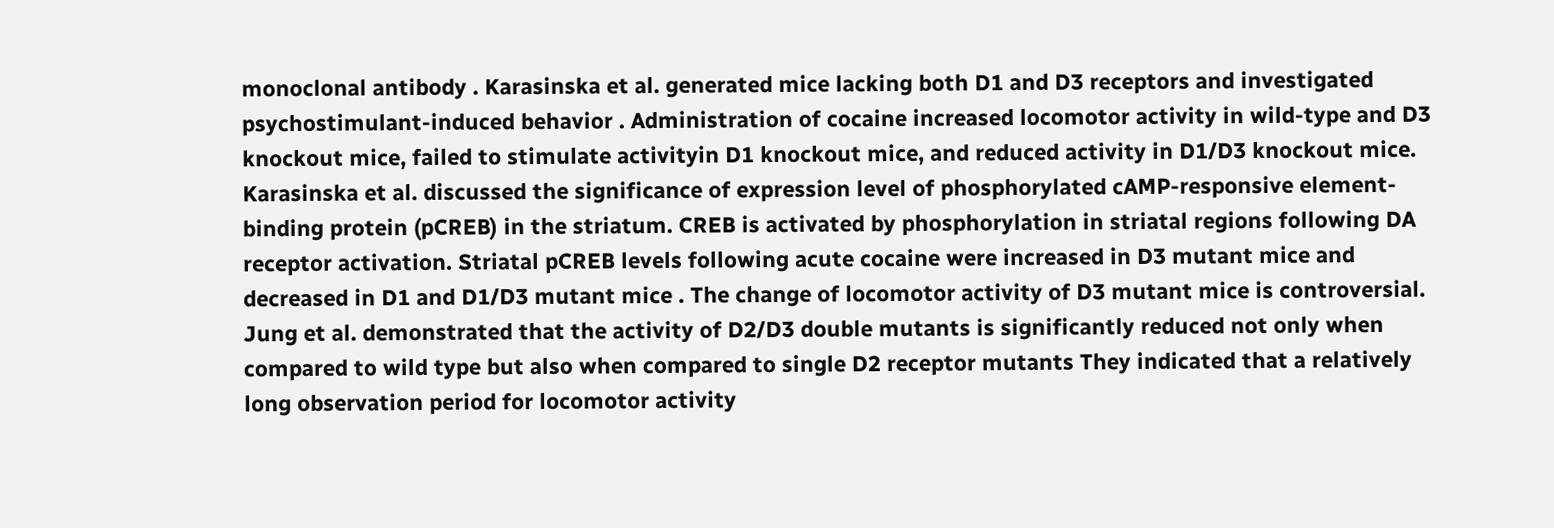monoclonal antibody . Karasinska et al. generated mice lacking both D1 and D3 receptors and investigated psychostimulant-induced behavior . Administration of cocaine increased locomotor activity in wild-type and D3 knockout mice, failed to stimulate activityin D1 knockout mice, and reduced activity in D1/D3 knockout mice. Karasinska et al. discussed the significance of expression level of phosphorylated cAMP-responsive element-binding protein (pCREB) in the striatum. CREB is activated by phosphorylation in striatal regions following DA receptor activation. Striatal pCREB levels following acute cocaine were increased in D3 mutant mice and decreased in D1 and D1/D3 mutant mice . The change of locomotor activity of D3 mutant mice is controversial. Jung et al. demonstrated that the activity of D2/D3 double mutants is significantly reduced not only when compared to wild type but also when compared to single D2 receptor mutants They indicated that a relatively long observation period for locomotor activity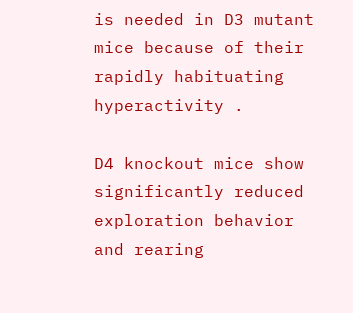is needed in D3 mutant mice because of their rapidly habituating hyperactivity .

D4 knockout mice show significantly reduced exploration behavior and rearing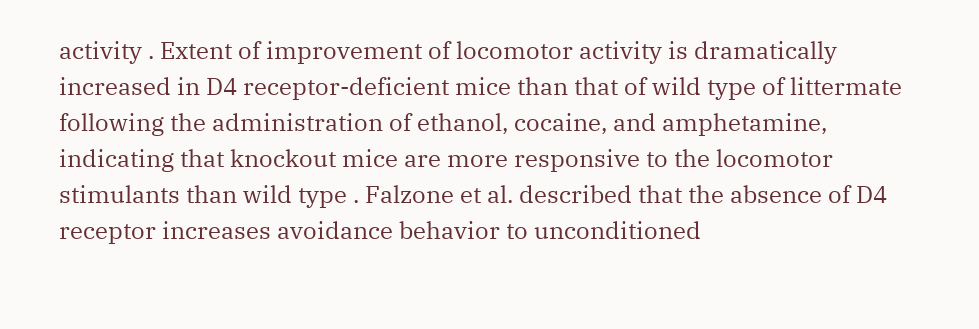activity . Extent of improvement of locomotor activity is dramatically increased in D4 receptor-deficient mice than that of wild type of littermate following the administration of ethanol, cocaine, and amphetamine, indicating that knockout mice are more responsive to the locomotor stimulants than wild type . Falzone et al. described that the absence of D4 receptor increases avoidance behavior to unconditioned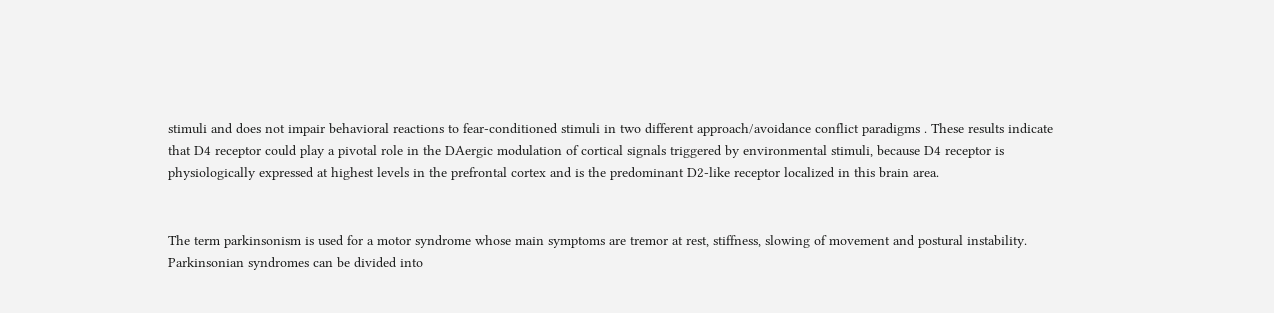stimuli and does not impair behavioral reactions to fear-conditioned stimuli in two different approach/avoidance conflict paradigms . These results indicate that D4 receptor could play a pivotal role in the DAergic modulation of cortical signals triggered by environmental stimuli, because D4 receptor is physiologically expressed at highest levels in the prefrontal cortex and is the predominant D2-like receptor localized in this brain area.


The term parkinsonism is used for a motor syndrome whose main symptoms are tremor at rest, stiffness, slowing of movement and postural instability. Parkinsonian syndromes can be divided into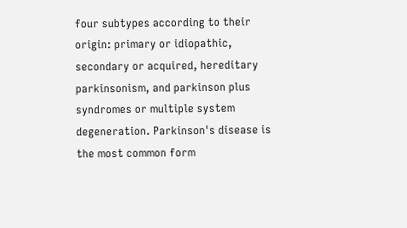four subtypes according to their origin: primary or idiopathic, secondary or acquired, hereditary parkinsonism, and parkinson plus syndromes or multiple system degeneration. Parkinson's disease is the most common form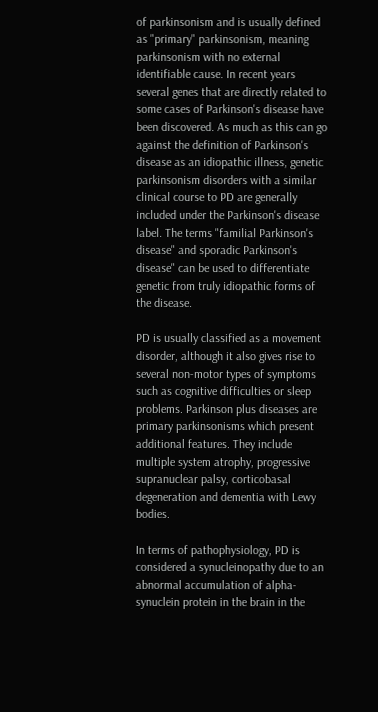of parkinsonism and is usually defined as "primary" parkinsonism, meaning parkinsonism with no external identifiable cause. In recent years several genes that are directly related to some cases of Parkinson's disease have been discovered. As much as this can go against the definition of Parkinson's disease as an idiopathic illness, genetic parkinsonism disorders with a similar clinical course to PD are generally included under the Parkinson's disease label. The terms "familial Parkinson's disease" and sporadic Parkinson's disease" can be used to differentiate genetic from truly idiopathic forms of the disease.

PD is usually classified as a movement disorder, although it also gives rise to several non-motor types of symptoms such as cognitive difficulties or sleep problems. Parkinson plus diseases are primary parkinsonisms which present additional features. They include multiple system atrophy, progressive supranuclear palsy, corticobasal degeneration and dementia with Lewy bodies.

In terms of pathophysiology, PD is considered a synucleinopathy due to an abnormal accumulation of alpha-synuclein protein in the brain in the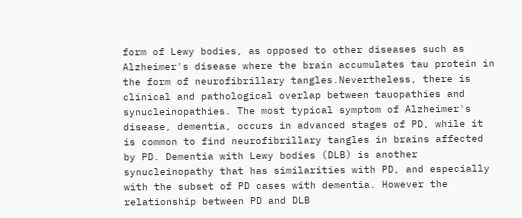form of Lewy bodies, as opposed to other diseases such as Alzheimer's disease where the brain accumulates tau protein in the form of neurofibrillary tangles.Nevertheless, there is clinical and pathological overlap between tauopathies and synucleinopathies. The most typical symptom of Alzheimer's disease, dementia, occurs in advanced stages of PD, while it is common to find neurofibrillary tangles in brains affected by PD. Dementia with Lewy bodies (DLB) is another synucleinopathy that has similarities with PD, and especially with the subset of PD cases with dementia. However the relationship between PD and DLB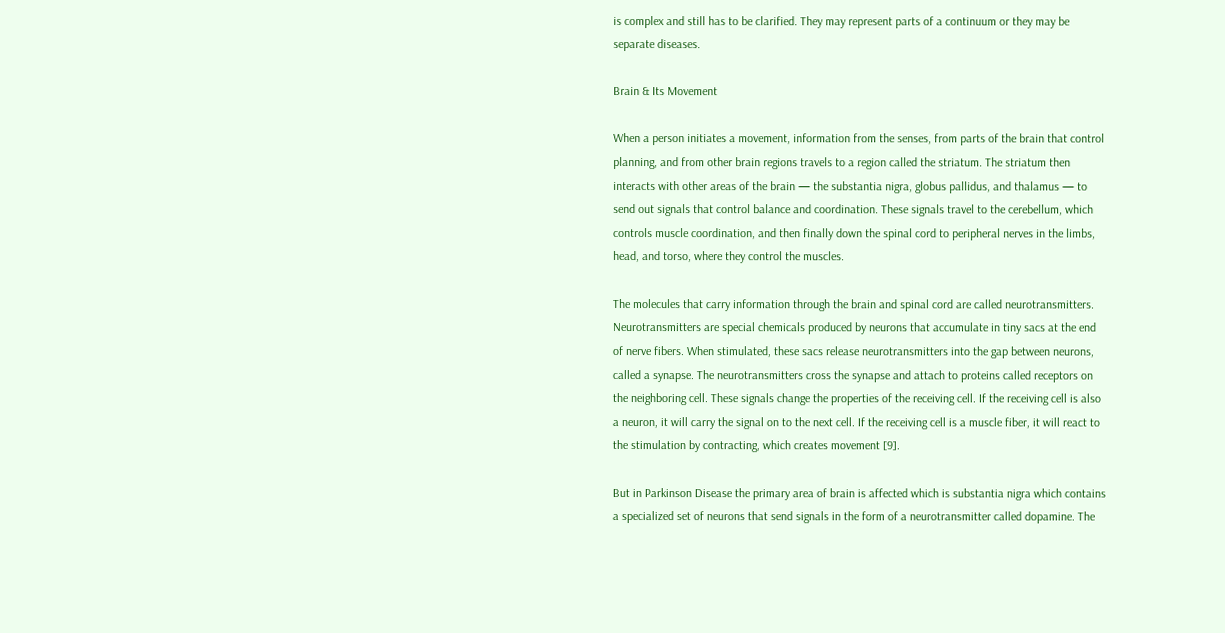is complex and still has to be clarified. They may represent parts of a continuum or they may be separate diseases.

Brain & Its Movement

When a person initiates a movement, information from the senses, from parts of the brain that control planning, and from other brain regions travels to a region called the striatum. The striatum then interacts with other areas of the brain — the substantia nigra, globus pallidus, and thalamus — to send out signals that control balance and coordination. These signals travel to the cerebellum, which controls muscle coordination, and then finally down the spinal cord to peripheral nerves in the limbs, head, and torso, where they control the muscles.

The molecules that carry information through the brain and spinal cord are called neurotransmitters. Neurotransmitters are special chemicals produced by neurons that accumulate in tiny sacs at the end of nerve fibers. When stimulated, these sacs release neurotransmitters into the gap between neurons, called a synapse. The neurotransmitters cross the synapse and attach to proteins called receptors on the neighboring cell. These signals change the properties of the receiving cell. If the receiving cell is also a neuron, it will carry the signal on to the next cell. If the receiving cell is a muscle fiber, it will react to the stimulation by contracting, which creates movement [9].

But in Parkinson Disease the primary area of brain is affected which is substantia nigra which contains a specialized set of neurons that send signals in the form of a neurotransmitter called dopamine. The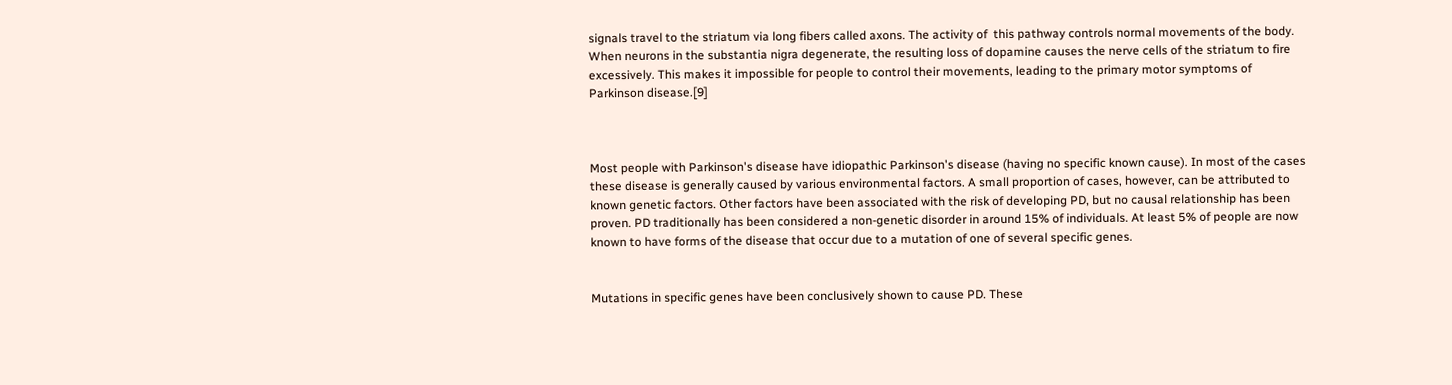signals travel to the striatum via long fibers called axons. The activity of  this pathway controls normal movements of the body. When neurons in the substantia nigra degenerate, the resulting loss of dopamine causes the nerve cells of the striatum to fire excessively. This makes it impossible for people to control their movements, leading to the primary motor symptoms of Parkinson disease.[9]



Most people with Parkinson's disease have idiopathic Parkinson's disease (having no specific known cause). In most of the cases these disease is generally caused by various environmental factors. A small proportion of cases, however, can be attributed to known genetic factors. Other factors have been associated with the risk of developing PD, but no causal relationship has been proven. PD traditionally has been considered a non-genetic disorder in around 15% of individuals. At least 5% of people are now known to have forms of the disease that occur due to a mutation of one of several specific genes.


Mutations in specific genes have been conclusively shown to cause PD. These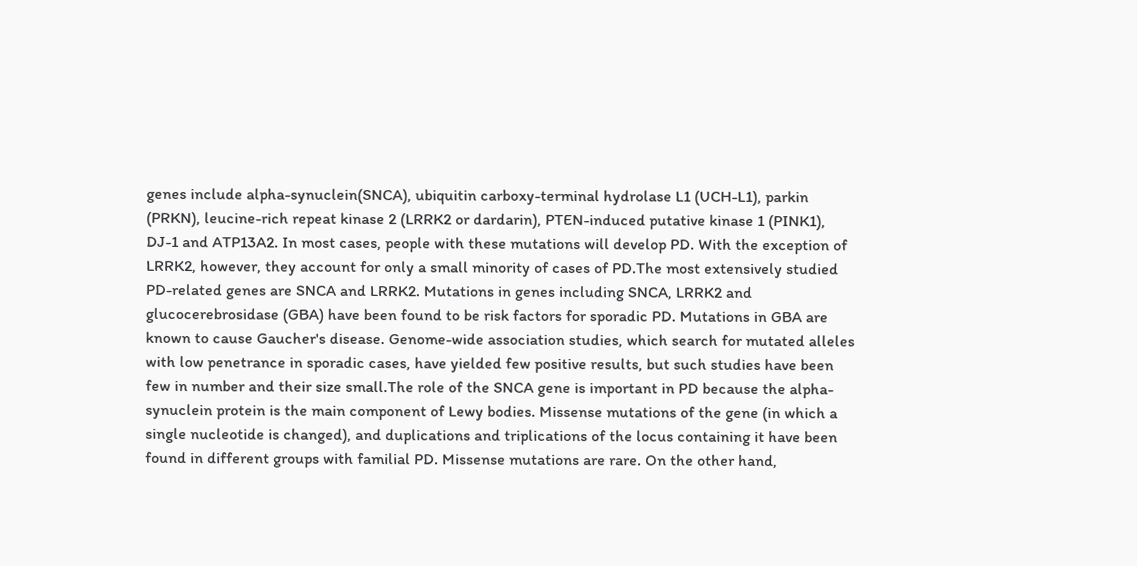genes include alpha-synuclein(SNCA), ubiquitin carboxy-terminal hydrolase L1 (UCH-L1), parkin (PRKN), leucine-rich repeat kinase 2 (LRRK2 or dardarin), PTEN-induced putative kinase 1 (PINK1), DJ-1 and ATP13A2. In most cases, people with these mutations will develop PD. With the exception of LRRK2, however, they account for only a small minority of cases of PD.The most extensively studied PD-related genes are SNCA and LRRK2. Mutations in genes including SNCA, LRRK2 and glucocerebrosidase (GBA) have been found to be risk factors for sporadic PD. Mutations in GBA are known to cause Gaucher's disease. Genome-wide association studies, which search for mutated alleles with low penetrance in sporadic cases, have yielded few positive results, but such studies have been few in number and their size small.The role of the SNCA gene is important in PD because the alpha-synuclein protein is the main component of Lewy bodies. Missense mutations of the gene (in which a single nucleotide is changed), and duplications and triplications of the locus containing it have been found in different groups with familial PD. Missense mutations are rare. On the other hand,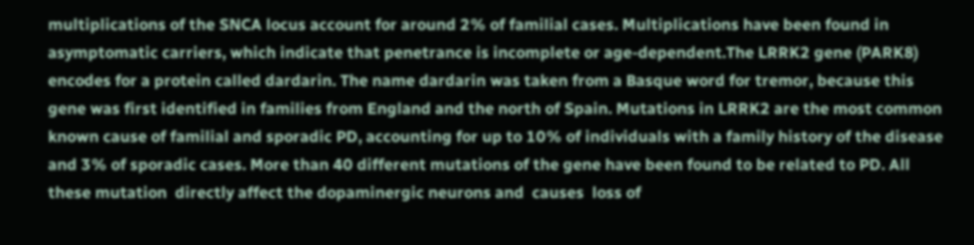multiplications of the SNCA locus account for around 2% of familial cases. Multiplications have been found in asymptomatic carriers, which indicate that penetrance is incomplete or age-dependent.The LRRK2 gene (PARK8) encodes for a protein called dardarin. The name dardarin was taken from a Basque word for tremor, because this gene was first identified in families from England and the north of Spain. Mutations in LRRK2 are the most common known cause of familial and sporadic PD, accounting for up to 10% of individuals with a family history of the disease and 3% of sporadic cases. More than 40 different mutations of the gene have been found to be related to PD. All these mutation  directly affect the dopaminergic neurons and  causes  loss of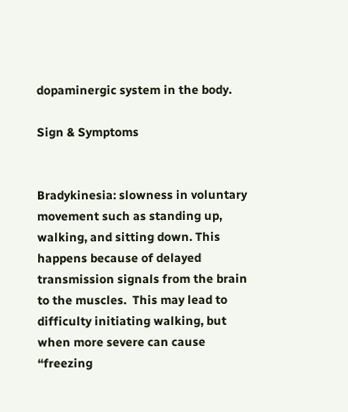dopaminergic system in the body.

Sign & Symptoms


Bradykinesia: slowness in voluntary movement such as standing up, walking, and sitting down. This happens because of delayed transmission signals from the brain to the muscles.  This may lead to difficulty initiating walking, but when more severe can cause “freezing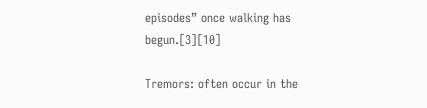episodes” once walking has begun.[3][10]

Tremors: often occur in the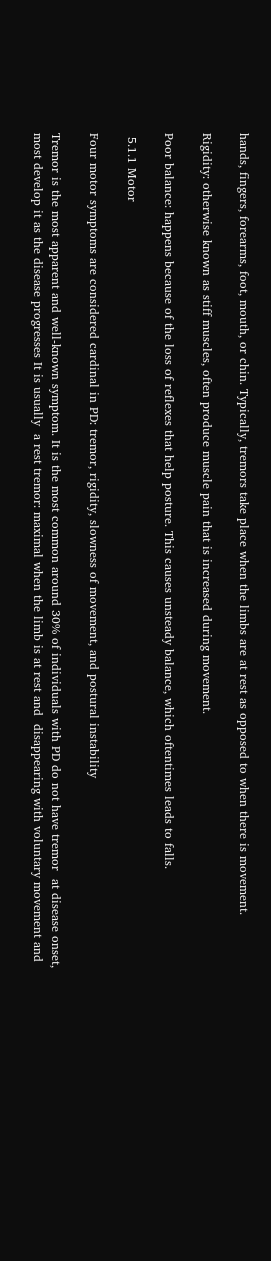hands, fingers, forearms, foot, mouth, or chin. Typically, tremors take place when the limbs are at rest as opposed to when there is movement.

Rigidity: otherwise known as stiff muscles, often produce muscle pain that is increased during movement.

Poor balance: happens because of the loss of reflexes that help posture. This causes unsteady balance, which oftentimes leads to falls.

 5.1.1 Motor

Four motor symptoms are considered cardinal in PD: tremor, rigidity, slowness of movement, and postural instability

Tremor is the most apparent and well-known symptom. It is the most common around 30% of individuals with PD do not have tremor  at disease onset, most develop it as the disease progresses It is usually  a rest tremor: maximal when the limb is at rest and  disappearing with voluntary movement and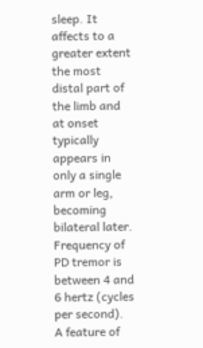sleep. It affects to a greater extent the most  distal part of the limb and at onset typically appears in only a single arm or leg, becoming bilateral later. Frequency of PD tremor is between 4 and 6 hertz (cycles per second).  A feature of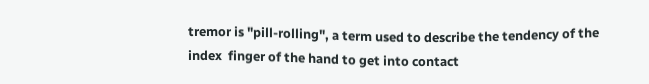tremor is "pill-rolling", a term used to describe the tendency of the index  finger of the hand to get into contact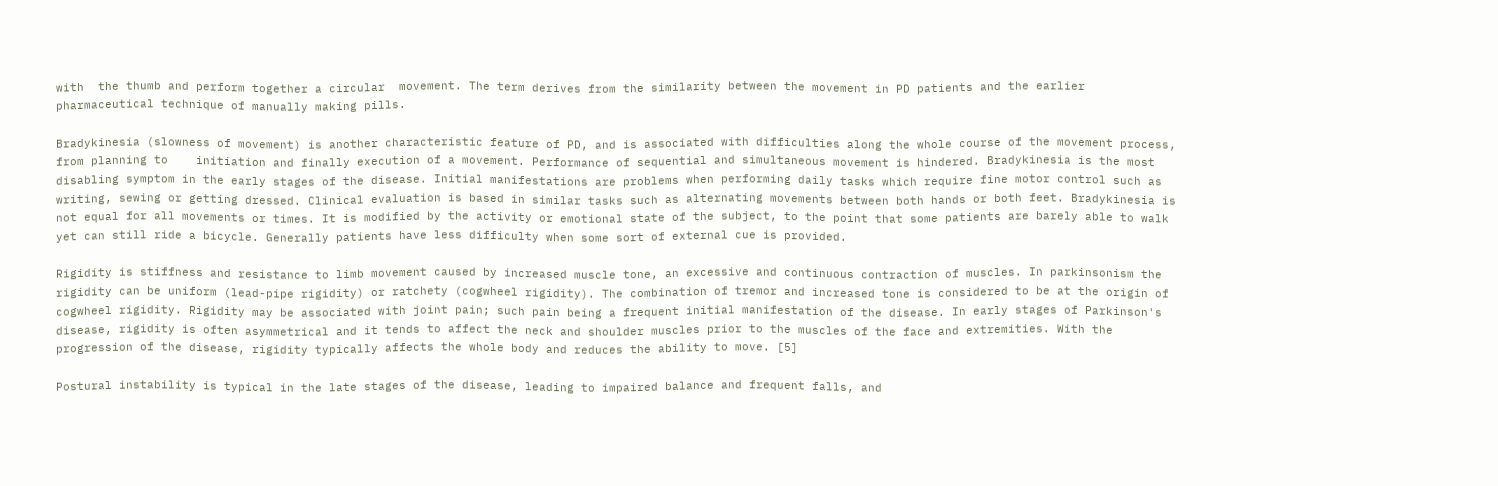with  the thumb and perform together a circular  movement. The term derives from the similarity between the movement in PD patients and the earlier pharmaceutical technique of manually making pills.

Bradykinesia (slowness of movement) is another characteristic feature of PD, and is associated with difficulties along the whole course of the movement process, from planning to    initiation and finally execution of a movement. Performance of sequential and simultaneous movement is hindered. Bradykinesia is the most disabling symptom in the early stages of the disease. Initial manifestations are problems when performing daily tasks which require fine motor control such as writing, sewing or getting dressed. Clinical evaluation is based in similar tasks such as alternating movements between both hands or both feet. Bradykinesia is not equal for all movements or times. It is modified by the activity or emotional state of the subject, to the point that some patients are barely able to walk yet can still ride a bicycle. Generally patients have less difficulty when some sort of external cue is provided.

Rigidity is stiffness and resistance to limb movement caused by increased muscle tone, an excessive and continuous contraction of muscles. In parkinsonism the rigidity can be uniform (lead-pipe rigidity) or ratchety (cogwheel rigidity). The combination of tremor and increased tone is considered to be at the origin of cogwheel rigidity. Rigidity may be associated with joint pain; such pain being a frequent initial manifestation of the disease. In early stages of Parkinson's disease, rigidity is often asymmetrical and it tends to affect the neck and shoulder muscles prior to the muscles of the face and extremities. With the progression of the disease, rigidity typically affects the whole body and reduces the ability to move. [5]

Postural instability is typical in the late stages of the disease, leading to impaired balance and frequent falls, and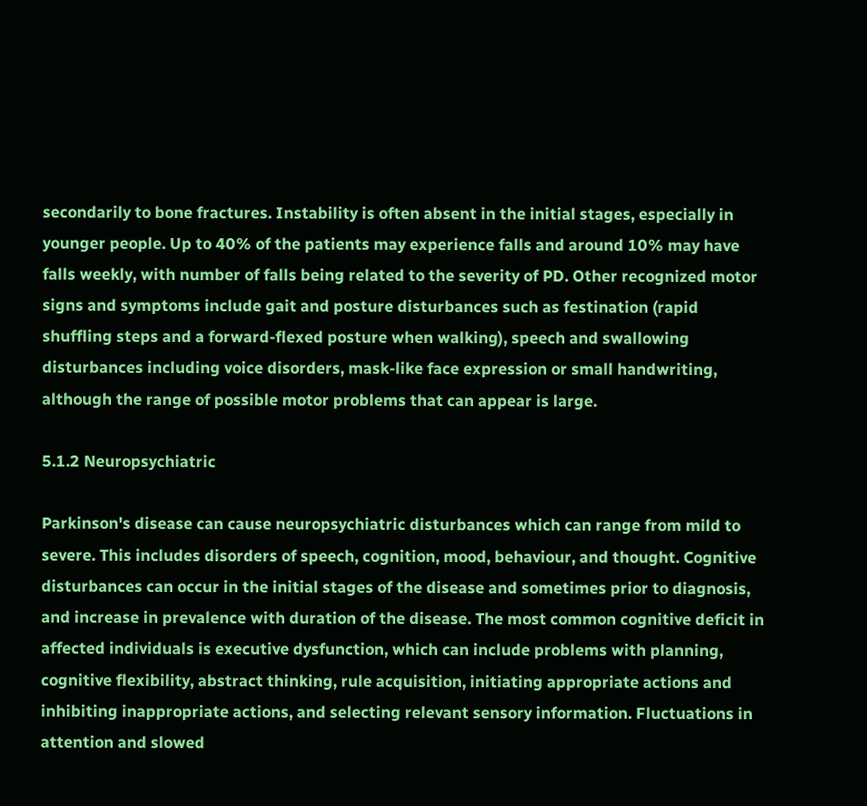secondarily to bone fractures. Instability is often absent in the initial stages, especially in younger people. Up to 40% of the patients may experience falls and around 10% may have falls weekly, with number of falls being related to the severity of PD. Other recognized motor signs and symptoms include gait and posture disturbances such as festination (rapid shuffling steps and a forward-flexed posture when walking), speech and swallowing disturbances including voice disorders, mask-like face expression or small handwriting, although the range of possible motor problems that can appear is large.

5.1.2 Neuropsychiatric

Parkinson's disease can cause neuropsychiatric disturbances which can range from mild to severe. This includes disorders of speech, cognition, mood, behaviour, and thought. Cognitive disturbances can occur in the initial stages of the disease and sometimes prior to diagnosis, and increase in prevalence with duration of the disease. The most common cognitive deficit in affected individuals is executive dysfunction, which can include problems with planning, cognitive flexibility, abstract thinking, rule acquisition, initiating appropriate actions and inhibiting inappropriate actions, and selecting relevant sensory information. Fluctuations in attention and slowed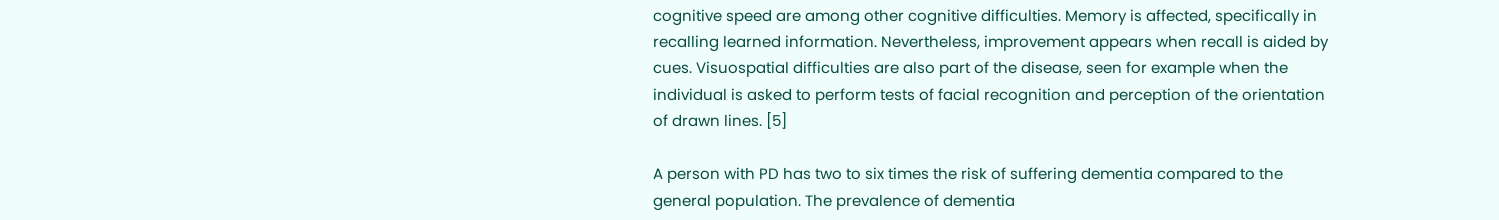cognitive speed are among other cognitive difficulties. Memory is affected, specifically in recalling learned information. Nevertheless, improvement appears when recall is aided by cues. Visuospatial difficulties are also part of the disease, seen for example when the individual is asked to perform tests of facial recognition and perception of the orientation of drawn lines. [5]

A person with PD has two to six times the risk of suffering dementia compared to the general population. The prevalence of dementia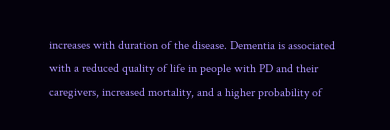increases with duration of the disease. Dementia is associated with a reduced quality of life in people with PD and their caregivers, increased mortality, and a higher probability of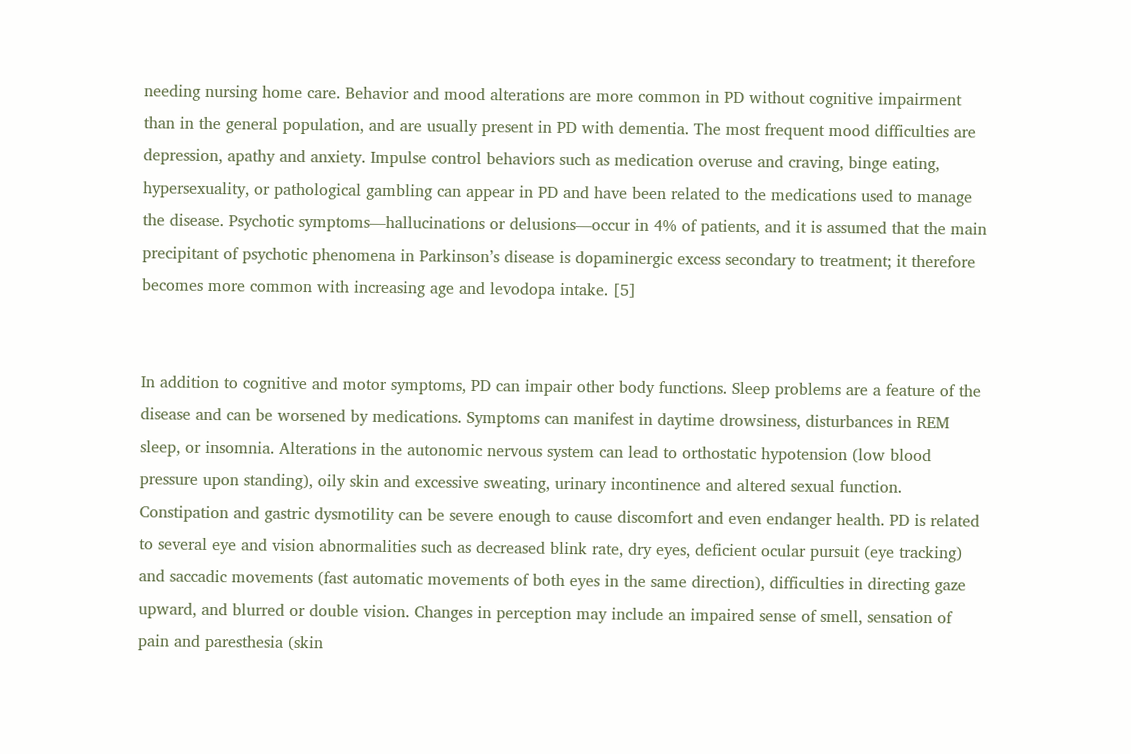needing nursing home care. Behavior and mood alterations are more common in PD without cognitive impairment than in the general population, and are usually present in PD with dementia. The most frequent mood difficulties are depression, apathy and anxiety. Impulse control behaviors such as medication overuse and craving, binge eating, hypersexuality, or pathological gambling can appear in PD and have been related to the medications used to manage the disease. Psychotic symptoms—hallucinations or delusions—occur in 4% of patients, and it is assumed that the main precipitant of psychotic phenomena in Parkinson’s disease is dopaminergic excess secondary to treatment; it therefore becomes more common with increasing age and levodopa intake. [5]


In addition to cognitive and motor symptoms, PD can impair other body functions. Sleep problems are a feature of the disease and can be worsened by medications. Symptoms can manifest in daytime drowsiness, disturbances in REM sleep, or insomnia. Alterations in the autonomic nervous system can lead to orthostatic hypotension (low blood pressure upon standing), oily skin and excessive sweating, urinary incontinence and altered sexual function. Constipation and gastric dysmotility can be severe enough to cause discomfort and even endanger health. PD is related to several eye and vision abnormalities such as decreased blink rate, dry eyes, deficient ocular pursuit (eye tracking) and saccadic movements (fast automatic movements of both eyes in the same direction), difficulties in directing gaze upward, and blurred or double vision. Changes in perception may include an impaired sense of smell, sensation of pain and paresthesia (skin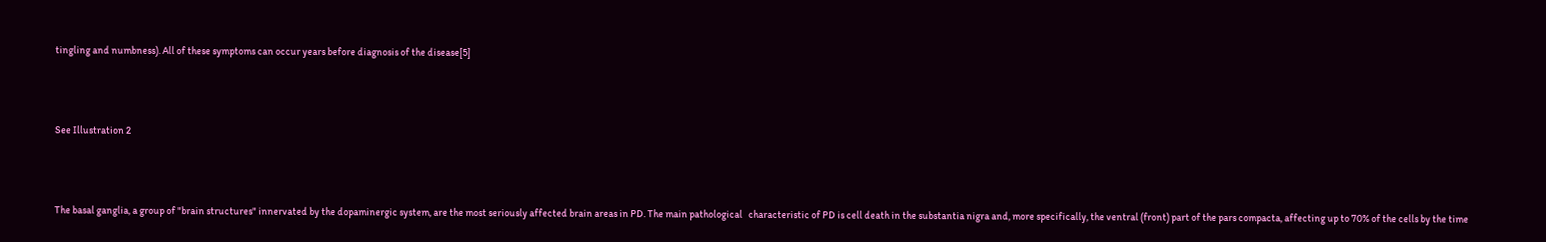tingling and numbness). All of these symptoms can occur years before diagnosis of the disease[5]



See Illustration 2



The basal ganglia, a group of "brain structures" innervated by the dopaminergic system, are the most seriously affected brain areas in PD. The main pathological   characteristic of PD is cell death in the substantia nigra and, more specifically, the ventral (front) part of the pars compacta, affecting up to 70% of the cells by the time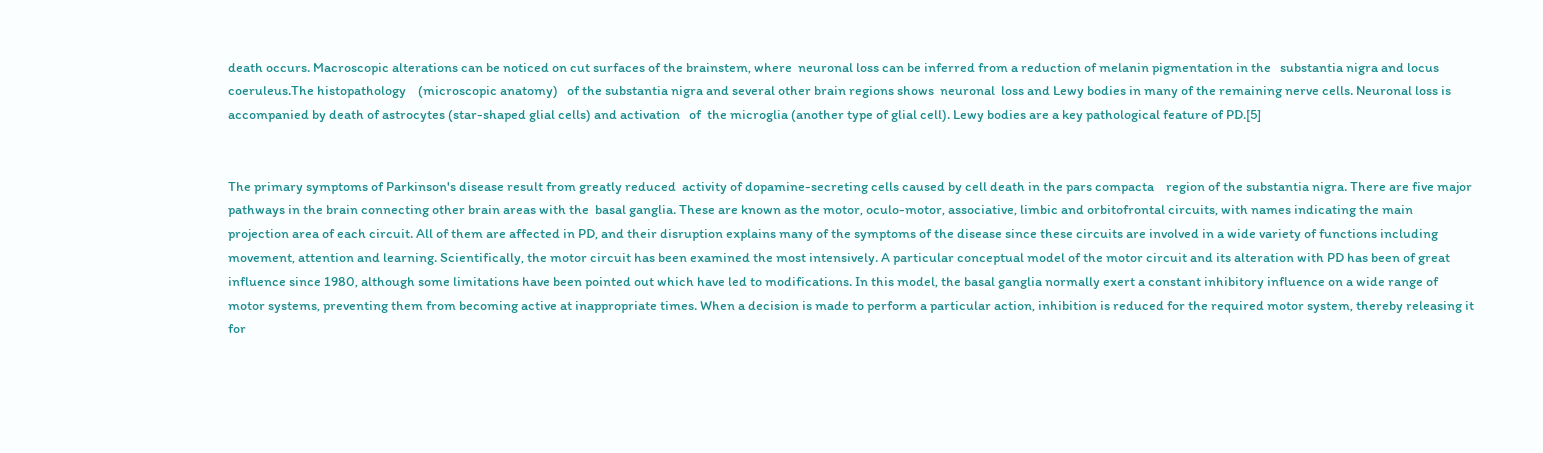death occurs. Macroscopic alterations can be noticed on cut surfaces of the brainstem, where  neuronal loss can be inferred from a reduction of melanin pigmentation in the   substantia nigra and locus coeruleus.The histopathology    (microscopic anatomy)   of the substantia nigra and several other brain regions shows  neuronal  loss and Lewy bodies in many of the remaining nerve cells. Neuronal loss is accompanied by death of astrocytes (star-shaped glial cells) and activation   of  the microglia (another type of glial cell). Lewy bodies are a key pathological feature of PD.[5]


The primary symptoms of Parkinson's disease result from greatly reduced  activity of dopamine-secreting cells caused by cell death in the pars compacta    region of the substantia nigra. There are five major pathways in the brain connecting other brain areas with the  basal ganglia. These are known as the motor, oculo-motor, associative, limbic and orbitofrontal circuits, with names indicating the main projection area of each circuit. All of them are affected in PD, and their disruption explains many of the symptoms of the disease since these circuits are involved in a wide variety of functions including movement, attention and learning. Scientifically, the motor circuit has been examined the most intensively. A particular conceptual model of the motor circuit and its alteration with PD has been of great influence since 1980, although some limitations have been pointed out which have led to modifications. In this model, the basal ganglia normally exert a constant inhibitory influence on a wide range of motor systems, preventing them from becoming active at inappropriate times. When a decision is made to perform a particular action, inhibition is reduced for the required motor system, thereby releasing it for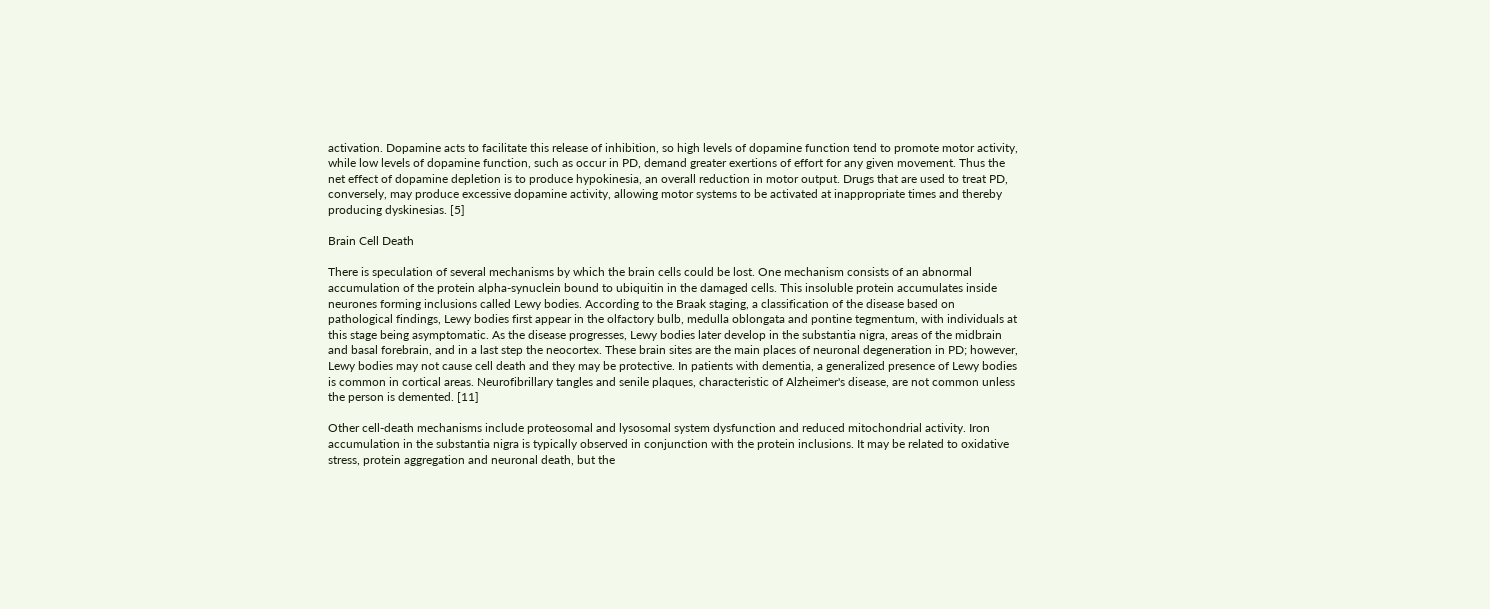activation. Dopamine acts to facilitate this release of inhibition, so high levels of dopamine function tend to promote motor activity, while low levels of dopamine function, such as occur in PD, demand greater exertions of effort for any given movement. Thus the net effect of dopamine depletion is to produce hypokinesia, an overall reduction in motor output. Drugs that are used to treat PD, conversely, may produce excessive dopamine activity, allowing motor systems to be activated at inappropriate times and thereby producing dyskinesias. [5]

Brain Cell Death

There is speculation of several mechanisms by which the brain cells could be lost. One mechanism consists of an abnormal accumulation of the protein alpha-synuclein bound to ubiquitin in the damaged cells. This insoluble protein accumulates inside neurones forming inclusions called Lewy bodies. According to the Braak staging, a classification of the disease based on pathological findings, Lewy bodies first appear in the olfactory bulb, medulla oblongata and pontine tegmentum, with individuals at this stage being asymptomatic. As the disease progresses, Lewy bodies later develop in the substantia nigra, areas of the midbrain and basal forebrain, and in a last step the neocortex. These brain sites are the main places of neuronal degeneration in PD; however, Lewy bodies may not cause cell death and they may be protective. In patients with dementia, a generalized presence of Lewy bodies is common in cortical areas. Neurofibrillary tangles and senile plaques, characteristic of Alzheimer's disease, are not common unless the person is demented. [11]

Other cell-death mechanisms include proteosomal and lysosomal system dysfunction and reduced mitochondrial activity. Iron accumulation in the substantia nigra is typically observed in conjunction with the protein inclusions. It may be related to oxidative stress, protein aggregation and neuronal death, but the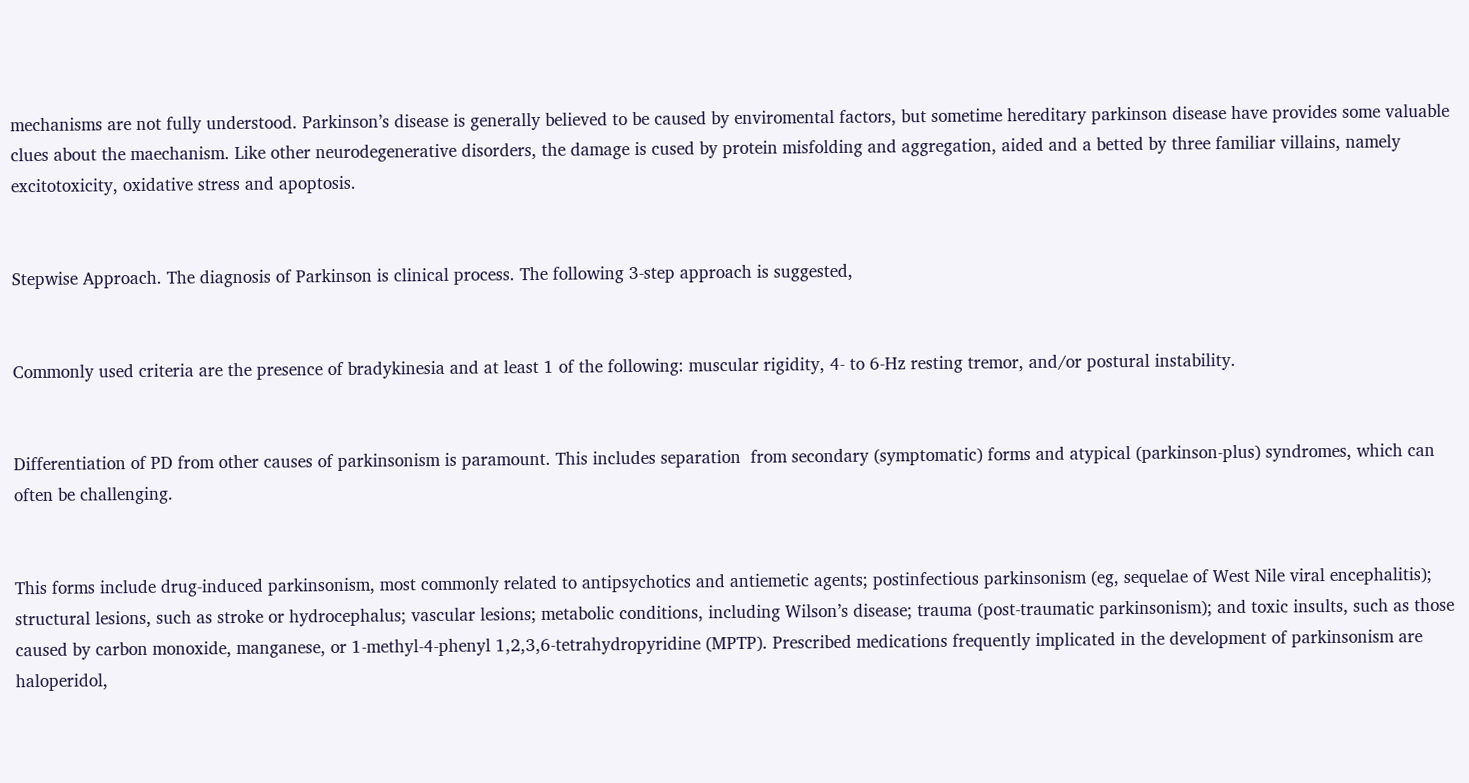mechanisms are not fully understood. Parkinson’s disease is generally believed to be caused by enviromental factors, but sometime hereditary parkinson disease have provides some valuable clues about the maechanism. Like other neurodegenerative disorders, the damage is cused by protein misfolding and aggregation, aided and a betted by three familiar villains, namely excitotoxicity, oxidative stress and apoptosis.


Stepwise Approach. The diagnosis of Parkinson is clinical process. The following 3-step approach is suggested,


Commonly used criteria are the presence of bradykinesia and at least 1 of the following: muscular rigidity, 4- to 6-Hz resting tremor, and/or postural instability.


Differentiation of PD from other causes of parkinsonism is paramount. This includes separation  from secondary (symptomatic) forms and atypical (parkinson-plus) syndromes, which can often be challenging.


This forms include drug-induced parkinsonism, most commonly related to antipsychotics and antiemetic agents; postinfectious parkinsonism (eg, sequelae of West Nile viral encephalitis); structural lesions, such as stroke or hydrocephalus; vascular lesions; metabolic conditions, including Wilson’s disease; trauma (post-traumatic parkinsonism); and toxic insults, such as those caused by carbon monoxide, manganese, or 1-methyl-4-phenyl 1,2,3,6-tetrahydropyridine (MPTP). Prescribed medications frequently implicated in the development of parkinsonism are haloperidol,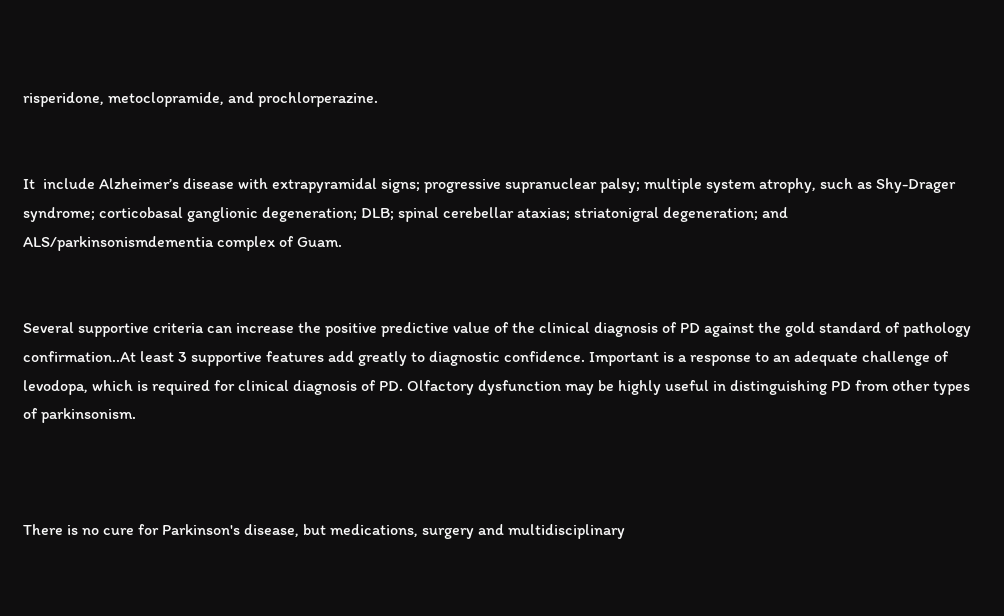risperidone, metoclopramide, and prochlorperazine.


It  include Alzheimer’s disease with extrapyramidal signs; progressive supranuclear palsy; multiple system atrophy, such as Shy-Drager syndrome; corticobasal ganglionic degeneration; DLB; spinal cerebellar ataxias; striatonigral degeneration; and ALS/parkinsonismdementia complex of Guam.


Several supportive criteria can increase the positive predictive value of the clinical diagnosis of PD against the gold standard of pathology confirmation..At least 3 supportive features add greatly to diagnostic confidence. Important is a response to an adequate challenge of levodopa, which is required for clinical diagnosis of PD. Olfactory dysfunction may be highly useful in distinguishing PD from other types of parkinsonism.



There is no cure for Parkinson's disease, but medications, surgery and multidisciplinary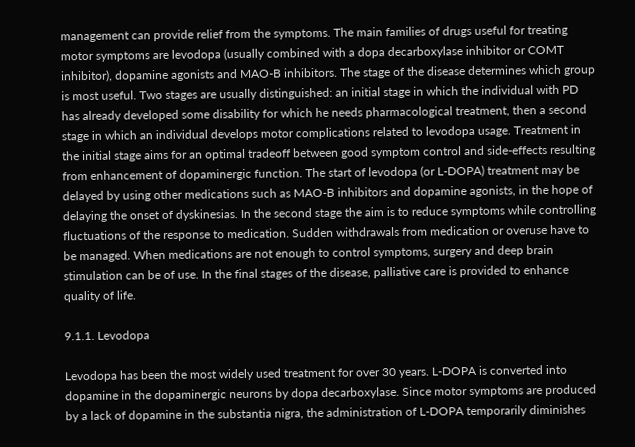management can provide relief from the symptoms. The main families of drugs useful for treating motor symptoms are levodopa (usually combined with a dopa decarboxylase inhibitor or COMT inhibitor), dopamine agonists and MAO-B inhibitors. The stage of the disease determines which group is most useful. Two stages are usually distinguished: an initial stage in which the individual with PD has already developed some disability for which he needs pharmacological treatment, then a second stage in which an individual develops motor complications related to levodopa usage. Treatment in the initial stage aims for an optimal tradeoff between good symptom control and side-effects resulting from enhancement of dopaminergic function. The start of levodopa (or L-DOPA) treatment may be delayed by using other medications such as MAO-B inhibitors and dopamine agonists, in the hope of delaying the onset of dyskinesias. In the second stage the aim is to reduce symptoms while controlling fluctuations of the response to medication. Sudden withdrawals from medication or overuse have to be managed. When medications are not enough to control symptoms, surgery and deep brain stimulation can be of use. In the final stages of the disease, palliative care is provided to enhance quality of life.

9.1.1. Levodopa

Levodopa has been the most widely used treatment for over 30 years. L-DOPA is converted into dopamine in the dopaminergic neurons by dopa decarboxylase. Since motor symptoms are produced by a lack of dopamine in the substantia nigra, the administration of L-DOPA temporarily diminishes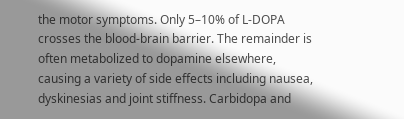the motor symptoms. Only 5–10% of L-DOPA crosses the blood-brain barrier. The remainder is often metabolized to dopamine elsewhere, causing a variety of side effects including nausea, dyskinesias and joint stiffness. Carbidopa and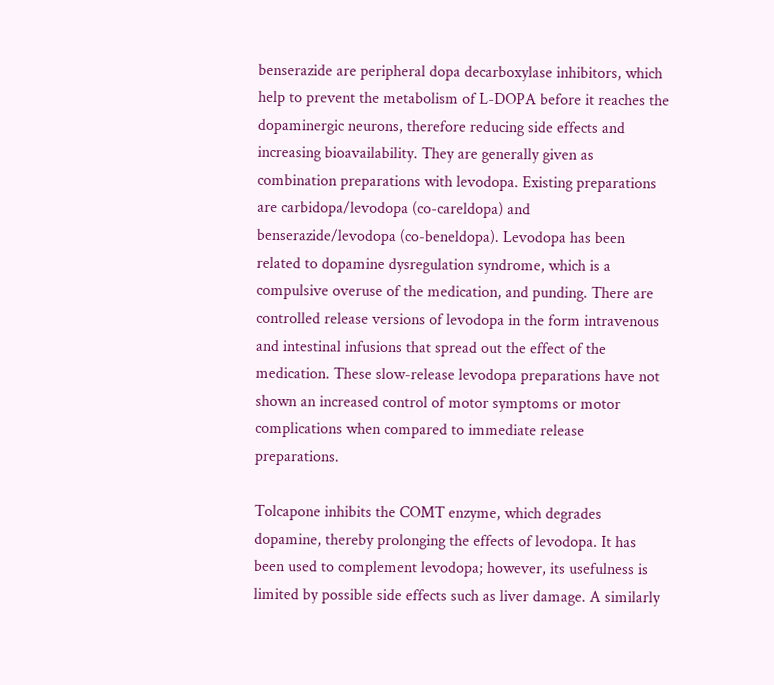benserazide are peripheral dopa decarboxylase inhibitors, which help to prevent the metabolism of L-DOPA before it reaches the dopaminergic neurons, therefore reducing side effects and increasing bioavailability. They are generally given as combination preparations with levodopa. Existing preparations are carbidopa/levodopa (co-careldopa) and benserazide/levodopa (co-beneldopa). Levodopa has been related to dopamine dysregulation syndrome, which is a compulsive overuse of the medication, and punding. There are controlled release versions of levodopa in the form intravenous and intestinal infusions that spread out the effect of the medication. These slow-release levodopa preparations have not shown an increased control of motor symptoms or motor complications when compared to immediate release preparations.

Tolcapone inhibits the COMT enzyme, which degrades dopamine, thereby prolonging the effects of levodopa. It has been used to complement levodopa; however, its usefulness is limited by possible side effects such as liver damage. A similarly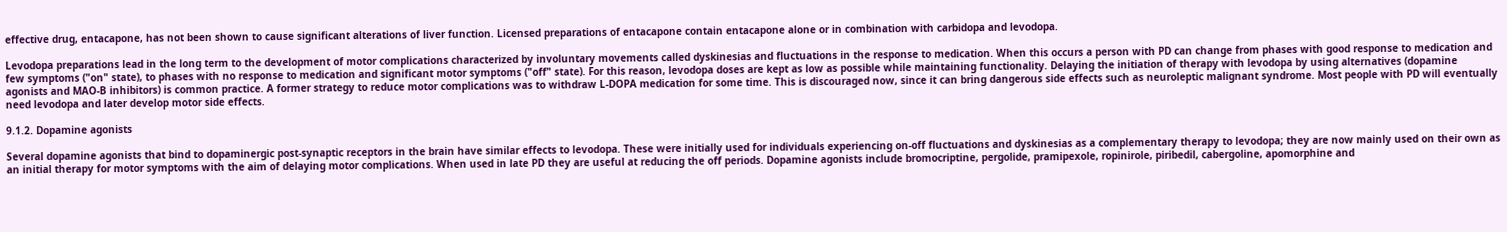effective drug, entacapone, has not been shown to cause significant alterations of liver function. Licensed preparations of entacapone contain entacapone alone or in combination with carbidopa and levodopa.

Levodopa preparations lead in the long term to the development of motor complications characterized by involuntary movements called dyskinesias and fluctuations in the response to medication. When this occurs a person with PD can change from phases with good response to medication and few symptoms ("on" state), to phases with no response to medication and significant motor symptoms ("off" state). For this reason, levodopa doses are kept as low as possible while maintaining functionality. Delaying the initiation of therapy with levodopa by using alternatives (dopamine agonists and MAO-B inhibitors) is common practice. A former strategy to reduce motor complications was to withdraw L-DOPA medication for some time. This is discouraged now, since it can bring dangerous side effects such as neuroleptic malignant syndrome. Most people with PD will eventually need levodopa and later develop motor side effects.

9.1.2. Dopamine agonists

Several dopamine agonists that bind to dopaminergic post-synaptic receptors in the brain have similar effects to levodopa. These were initially used for individuals experiencing on-off fluctuations and dyskinesias as a complementary therapy to levodopa; they are now mainly used on their own as an initial therapy for motor symptoms with the aim of delaying motor complications. When used in late PD they are useful at reducing the off periods. Dopamine agonists include bromocriptine, pergolide, pramipexole, ropinirole, piribedil, cabergoline, apomorphine and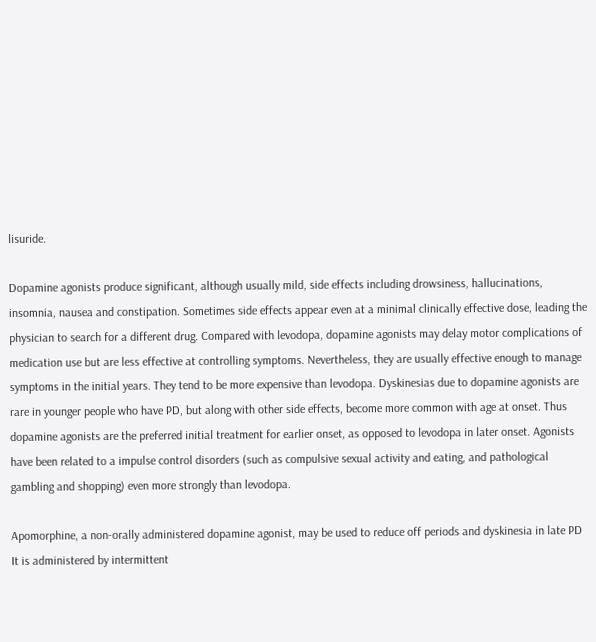lisuride.

Dopamine agonists produce significant, although usually mild, side effects including drowsiness, hallucinations, insomnia, nausea and constipation. Sometimes side effects appear even at a minimal clinically effective dose, leading the physician to search for a different drug. Compared with levodopa, dopamine agonists may delay motor complications of medication use but are less effective at controlling symptoms. Nevertheless, they are usually effective enough to manage symptoms in the initial years. They tend to be more expensive than levodopa. Dyskinesias due to dopamine agonists are rare in younger people who have PD, but along with other side effects, become more common with age at onset. Thus dopamine agonists are the preferred initial treatment for earlier onset, as opposed to levodopa in later onset. Agonists have been related to a impulse control disorders (such as compulsive sexual activity and eating, and pathological gambling and shopping) even more strongly than levodopa.

Apomorphine, a non-orally administered dopamine agonist, may be used to reduce off periods and dyskinesia in late PD It is administered by intermittent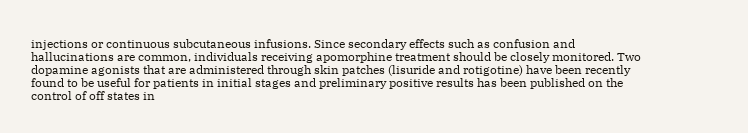injections or continuous subcutaneous infusions. Since secondary effects such as confusion and hallucinations are common, individuals receiving apomorphine treatment should be closely monitored. Two dopamine agonists that are administered through skin patches (lisuride and rotigotine) have been recently found to be useful for patients in initial stages and preliminary positive results has been published on the control of off states in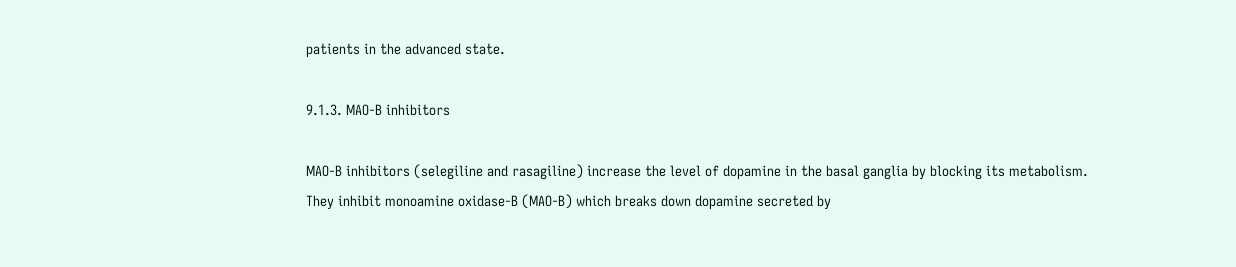patients in the advanced state.

9.1.3. MAO-B inhibitors

MAO-B inhibitors (selegiline and rasagiline) increase the level of dopamine in the basal ganglia by blocking its metabolism. They inhibit monoamine oxidase-B (MAO-B) which breaks down dopamine secreted by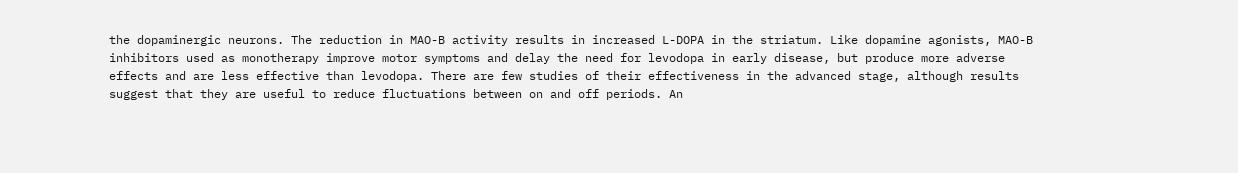the dopaminergic neurons. The reduction in MAO-B activity results in increased L-DOPA in the striatum. Like dopamine agonists, MAO-B inhibitors used as monotherapy improve motor symptoms and delay the need for levodopa in early disease, but produce more adverse effects and are less effective than levodopa. There are few studies of their effectiveness in the advanced stage, although results suggest that they are useful to reduce fluctuations between on and off periods. An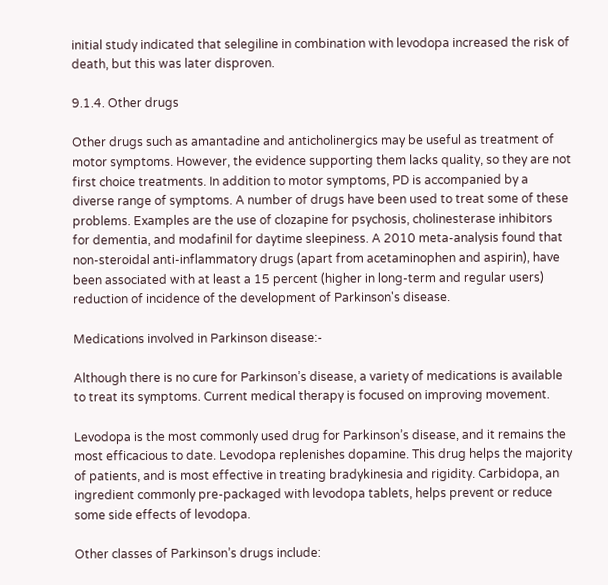initial study indicated that selegiline in combination with levodopa increased the risk of death, but this was later disproven.

9.1.4. Other drugs

Other drugs such as amantadine and anticholinergics may be useful as treatment of motor symptoms. However, the evidence supporting them lacks quality, so they are not first choice treatments. In addition to motor symptoms, PD is accompanied by a diverse range of symptoms. A number of drugs have been used to treat some of these problems. Examples are the use of clozapine for psychosis, cholinesterase inhibitors for dementia, and modafinil for daytime sleepiness. A 2010 meta-analysis found that non-steroidal anti-inflammatory drugs (apart from acetaminophen and aspirin), have been associated with at least a 15 percent (higher in long-term and regular users) reduction of incidence of the development of Parkinson's disease.

Medications involved in Parkinson disease:-

Although there is no cure for Parkinson’s disease, a variety of medications is available to treat its symptoms. Current medical therapy is focused on improving movement.

Levodopa is the most commonly used drug for Parkinson’s disease, and it remains the most efficacious to date. Levodopa replenishes dopamine. This drug helps the majority of patients, and is most effective in treating bradykinesia and rigidity. Carbidopa, an ingredient commonly pre-packaged with levodopa tablets, helps prevent or reduce some side effects of levodopa.

Other classes of Parkinson’s drugs include: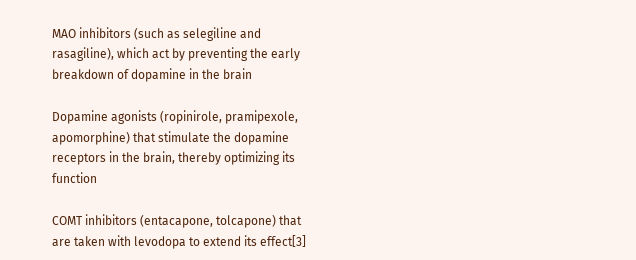MAO inhibitors (such as selegiline and rasagiline), which act by preventing the early breakdown of dopamine in the brain

Dopamine agonists (ropinirole, pramipexole, apomorphine) that stimulate the dopamine receptors in the brain, thereby optimizing its function

COMT inhibitors (entacapone, tolcapone) that are taken with levodopa to extend its effect[3]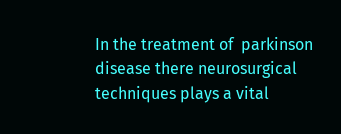In the treatment of  parkinson disease there neurosurgical techniques plays a vital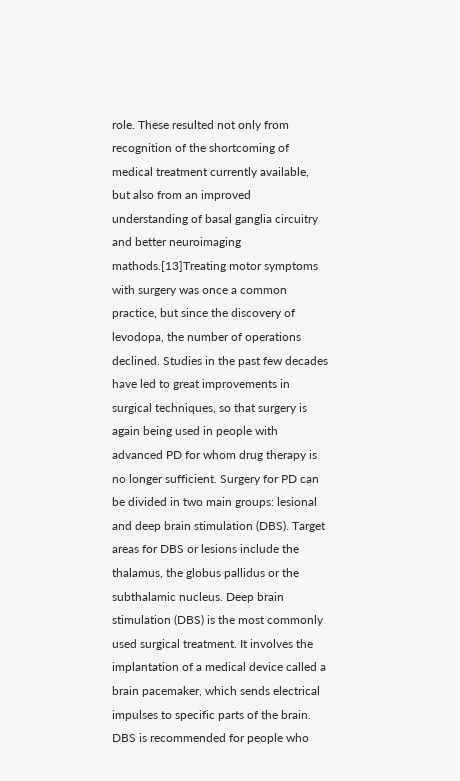role. These resulted not only from recognition of the shortcoming of medical treatment currently available, but also from an improved understanding of basal ganglia circuitry and better neuroimaging mathods.[13]Treating motor symptoms with surgery was once a common practice, but since the discovery of levodopa, the number of operations declined. Studies in the past few decades have led to great improvements in surgical techniques, so that surgery is again being used in people with advanced PD for whom drug therapy is no longer sufficient. Surgery for PD can be divided in two main groups: lesional and deep brain stimulation (DBS). Target areas for DBS or lesions include the thalamus, the globus pallidus or the subthalamic nucleus. Deep brain stimulation (DBS) is the most commonly used surgical treatment. It involves the implantation of a medical device called a brain pacemaker, which sends electrical impulses to specific parts of the brain. DBS is recommended for people who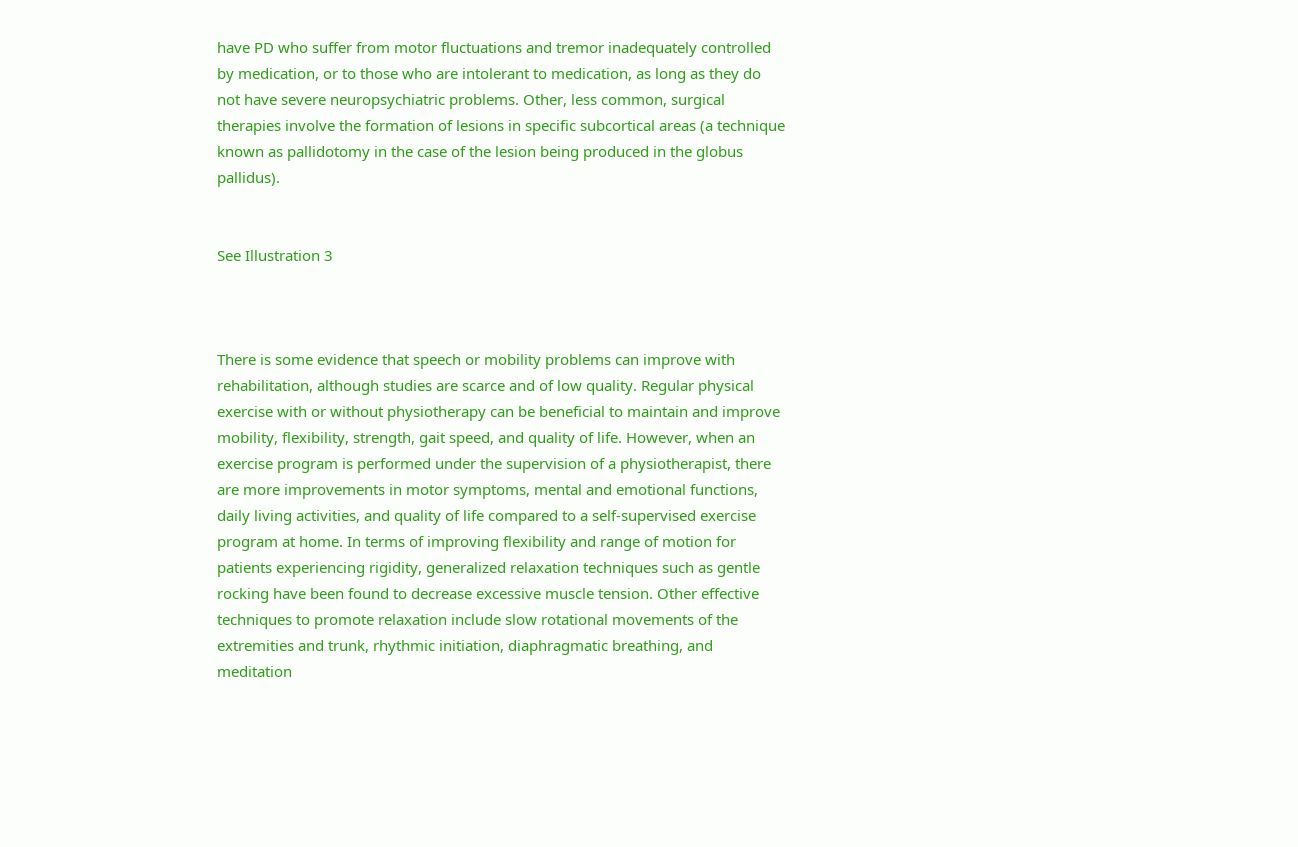have PD who suffer from motor fluctuations and tremor inadequately controlled by medication, or to those who are intolerant to medication, as long as they do not have severe neuropsychiatric problems. Other, less common, surgical therapies involve the formation of lesions in specific subcortical areas (a technique known as pallidotomy in the case of the lesion being produced in the globus pallidus).


See Illustration 3



There is some evidence that speech or mobility problems can improve with rehabilitation, although studies are scarce and of low quality. Regular physical exercise with or without physiotherapy can be beneficial to maintain and improve mobility, flexibility, strength, gait speed, and quality of life. However, when an exercise program is performed under the supervision of a physiotherapist, there are more improvements in motor symptoms, mental and emotional functions, daily living activities, and quality of life compared to a self-supervised exercise program at home. In terms of improving flexibility and range of motion for patients experiencing rigidity, generalized relaxation techniques such as gentle rocking have been found to decrease excessive muscle tension. Other effective techniques to promote relaxation include slow rotational movements of the extremities and trunk, rhythmic initiation, diaphragmatic breathing, and meditation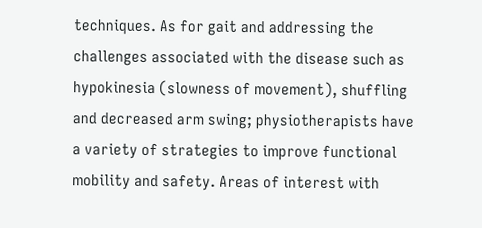techniques. As for gait and addressing the challenges associated with the disease such as hypokinesia (slowness of movement), shuffling and decreased arm swing; physiotherapists have a variety of strategies to improve functional mobility and safety. Areas of interest with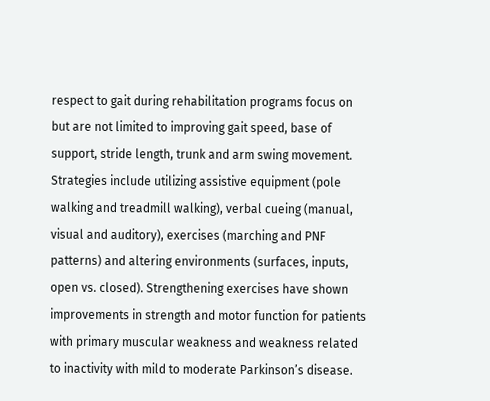respect to gait during rehabilitation programs focus on but are not limited to improving gait speed, base of support, stride length, trunk and arm swing movement. Strategies include utilizing assistive equipment (pole walking and treadmill walking), verbal cueing (manual, visual and auditory), exercises (marching and PNF patterns) and altering environments (surfaces, inputs, open vs. closed). Strengthening exercises have shown improvements in strength and motor function for patients with primary muscular weakness and weakness related to inactivity with mild to moderate Parkinson’s disease.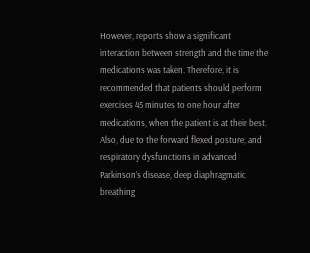However, reports show a significant interaction between strength and the time the medications was taken. Therefore, it is recommended that patients should perform exercises 45 minutes to one hour after medications, when the patient is at their best. Also, due to the forward flexed posture, and respiratory dysfunctions in advanced Parkinson’s disease, deep diaphragmatic breathing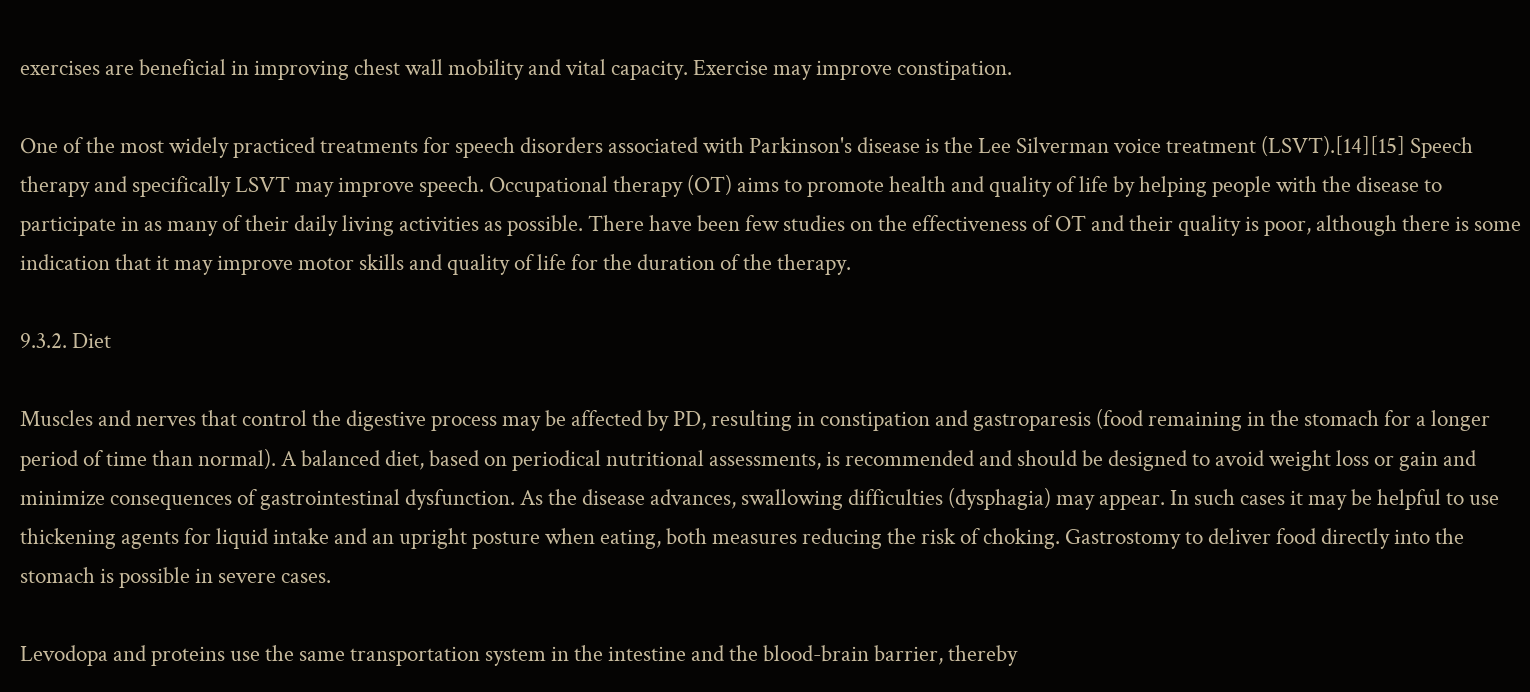exercises are beneficial in improving chest wall mobility and vital capacity. Exercise may improve constipation.

One of the most widely practiced treatments for speech disorders associated with Parkinson's disease is the Lee Silverman voice treatment (LSVT).[14][15] Speech therapy and specifically LSVT may improve speech. Occupational therapy (OT) aims to promote health and quality of life by helping people with the disease to participate in as many of their daily living activities as possible. There have been few studies on the effectiveness of OT and their quality is poor, although there is some indication that it may improve motor skills and quality of life for the duration of the therapy.

9.3.2. Diet

Muscles and nerves that control the digestive process may be affected by PD, resulting in constipation and gastroparesis (food remaining in the stomach for a longer period of time than normal). A balanced diet, based on periodical nutritional assessments, is recommended and should be designed to avoid weight loss or gain and minimize consequences of gastrointestinal dysfunction. As the disease advances, swallowing difficulties (dysphagia) may appear. In such cases it may be helpful to use thickening agents for liquid intake and an upright posture when eating, both measures reducing the risk of choking. Gastrostomy to deliver food directly into the stomach is possible in severe cases.

Levodopa and proteins use the same transportation system in the intestine and the blood-brain barrier, thereby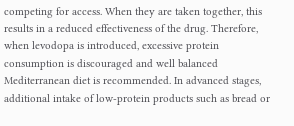competing for access. When they are taken together, this results in a reduced effectiveness of the drug. Therefore, when levodopa is introduced, excessive protein consumption is discouraged and well balanced Mediterranean diet is recommended. In advanced stages, additional intake of low-protein products such as bread or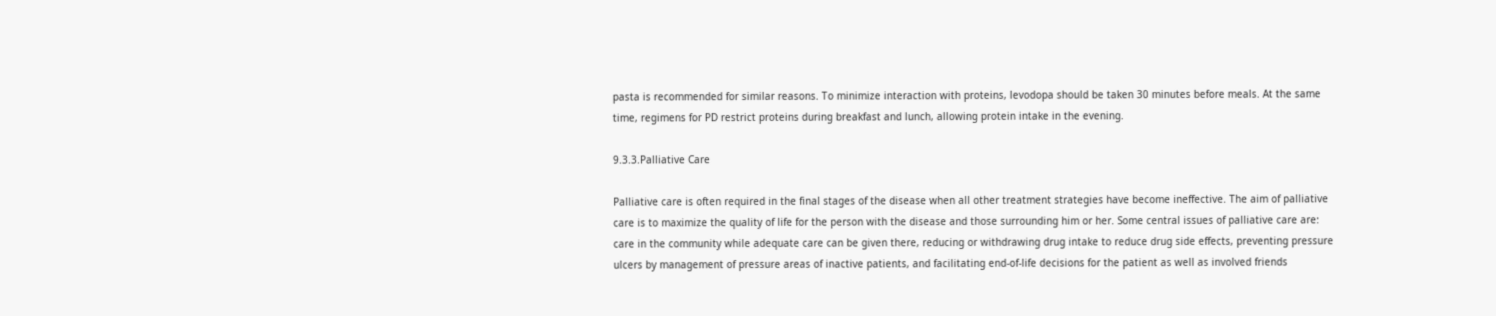pasta is recommended for similar reasons. To minimize interaction with proteins, levodopa should be taken 30 minutes before meals. At the same time, regimens for PD restrict proteins during breakfast and lunch, allowing protein intake in the evening.

9.3.3.Palliative Care

Palliative care is often required in the final stages of the disease when all other treatment strategies have become ineffective. The aim of palliative care is to maximize the quality of life for the person with the disease and those surrounding him or her. Some central issues of palliative care are: care in the community while adequate care can be given there, reducing or withdrawing drug intake to reduce drug side effects, preventing pressure ulcers by management of pressure areas of inactive patients, and facilitating end-of-life decisions for the patient as well as involved friends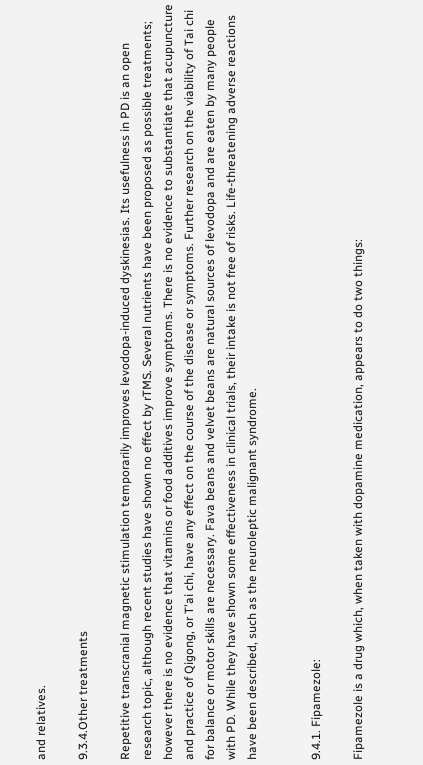and relatives.

9.3.4.Other treatments

Repetitive transcranial magnetic stimulation temporarily improves levodopa-induced dyskinesias. Its usefulness in PD is an open research topic, although recent studies have shown no effect by rTMS. Several nutrients have been proposed as possible treatments; however there is no evidence that vitamins or food additives improve symptoms. There is no evidence to substantiate that acupuncture and practice of Qigong, or T'ai chi, have any effect on the course of the disease or symptoms. Further research on the viability of Tai chi for balance or motor skills are necessary. Fava beans and velvet beans are natural sources of levodopa and are eaten by many people with PD. While they have shown some effectiveness in clinical trials, their intake is not free of risks. Life-threatening adverse reactions have been described, such as the neuroleptic malignant syndrome.


9.4.1. Fipamezole:

Fipamezole is a drug which, when taken with dopamine medication, appears to do two things: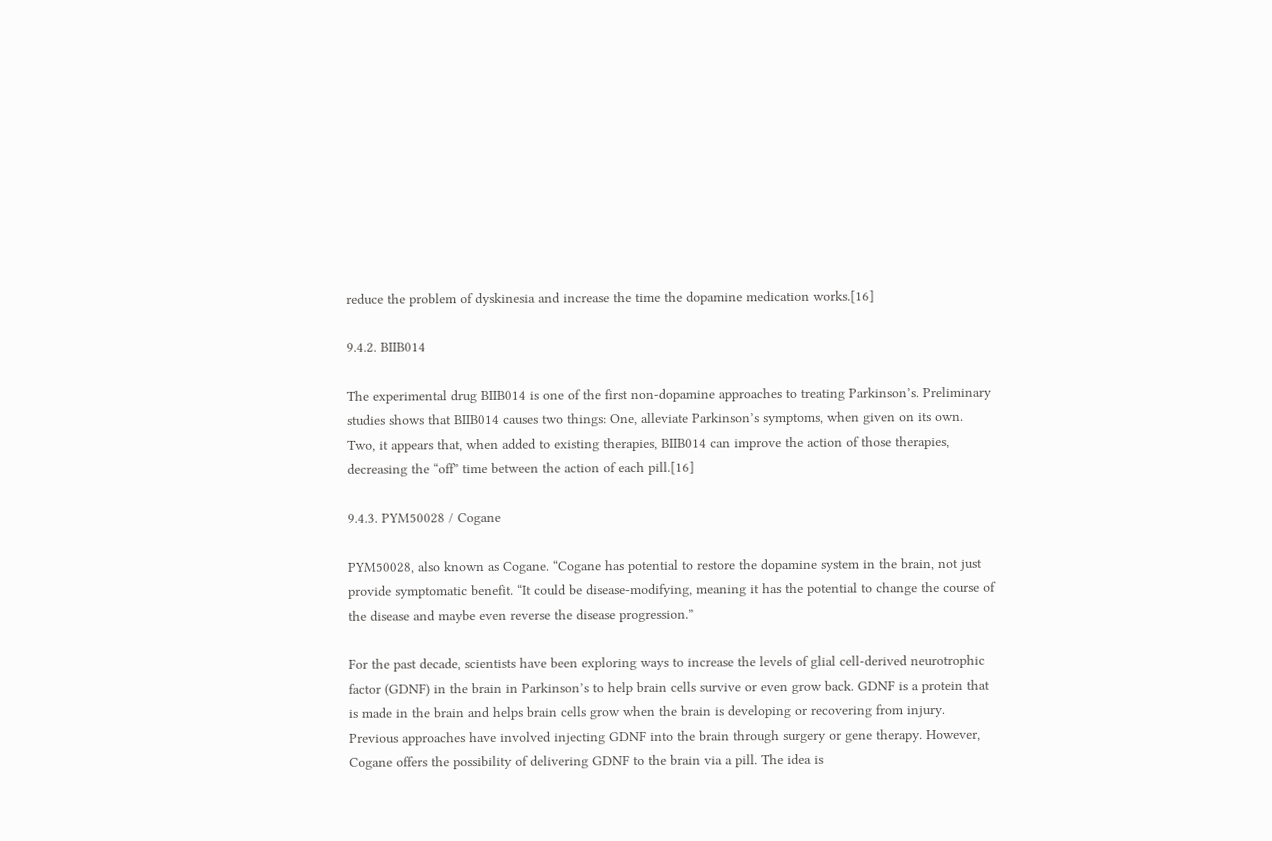reduce the problem of dyskinesia and increase the time the dopamine medication works.[16]

9.4.2. BIIB014

The experimental drug BIIB014 is one of the first non-dopamine approaches to treating Parkinson’s. Preliminary studies shows that BIIB014 causes two things: One, alleviate Parkinson’s symptoms, when given on its own. Two, it appears that, when added to existing therapies, BIIB014 can improve the action of those therapies, decreasing the “off” time between the action of each pill.[16]

9.4.3. PYM50028 / Cogane

PYM50028, also known as Cogane. “Cogane has potential to restore the dopamine system in the brain, not just provide symptomatic benefit. “It could be disease-modifying, meaning it has the potential to change the course of the disease and maybe even reverse the disease progression.”

For the past decade, scientists have been exploring ways to increase the levels of glial cell-derived neurotrophic factor (GDNF) in the brain in Parkinson’s to help brain cells survive or even grow back. GDNF is a protein that is made in the brain and helps brain cells grow when the brain is developing or recovering from injury. Previous approaches have involved injecting GDNF into the brain through surgery or gene therapy. However, Cogane offers the possibility of delivering GDNF to the brain via a pill. The idea is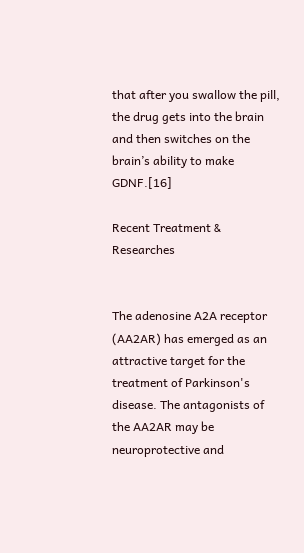that after you swallow the pill, the drug gets into the brain and then switches on the brain’s ability to make GDNF.[16]

Recent Treatment & Researches


The adenosine A2A receptor (AA2AR) has emerged as an attractive target for the treatment of Parkinson's disease. The antagonists of the AA2AR may be neuroprotective and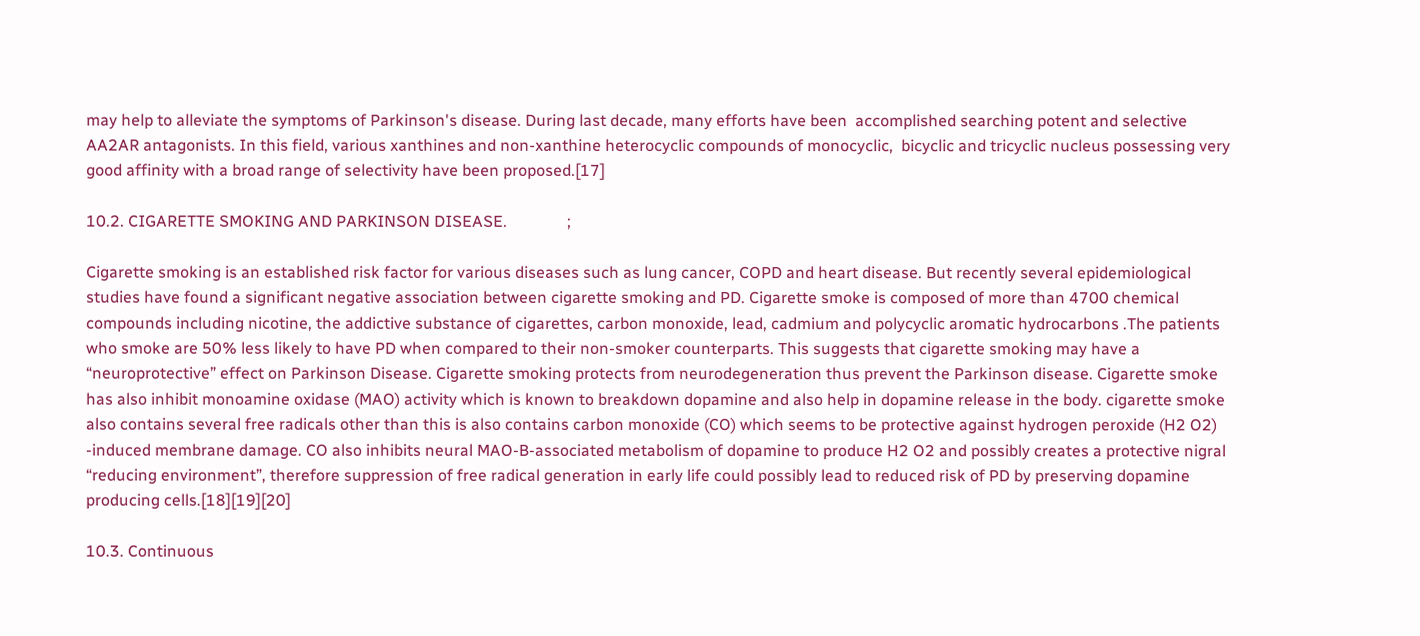may help to alleviate the symptoms of Parkinson's disease. During last decade, many efforts have been  accomplished searching potent and selective AA2AR antagonists. In this field, various xanthines and non-xanthine heterocyclic compounds of monocyclic,  bicyclic and tricyclic nucleus possessing very good affinity with a broad range of selectivity have been proposed.[17]

10.2. CIGARETTE SMOKING AND PARKINSON DISEASE.               ;

Cigarette smoking is an established risk factor for various diseases such as lung cancer, COPD and heart disease. But recently several epidemiological studies have found a significant negative association between cigarette smoking and PD. Cigarette smoke is composed of more than 4700 chemical compounds including nicotine, the addictive substance of cigarettes, carbon monoxide, lead, cadmium and polycyclic aromatic hydrocarbons .The patients who smoke are 50% less likely to have PD when compared to their non-smoker counterparts. This suggests that cigarette smoking may have a “neuroprotective” effect on Parkinson Disease. Cigarette smoking protects from neurodegeneration thus prevent the Parkinson disease. Cigarette smoke has also inhibit monoamine oxidase (MAO) activity which is known to breakdown dopamine and also help in dopamine release in the body. cigarette smoke also contains several free radicals other than this is also contains carbon monoxide (CO) which seems to be protective against hydrogen peroxide (H2 O2) -induced membrane damage. CO also inhibits neural MAO-B-associated metabolism of dopamine to produce H2 O2 and possibly creates a protective nigral “reducing environment”, therefore suppression of free radical generation in early life could possibly lead to reduced risk of PD by preserving dopamine producing cells.[18][19][20]

10.3. Continuous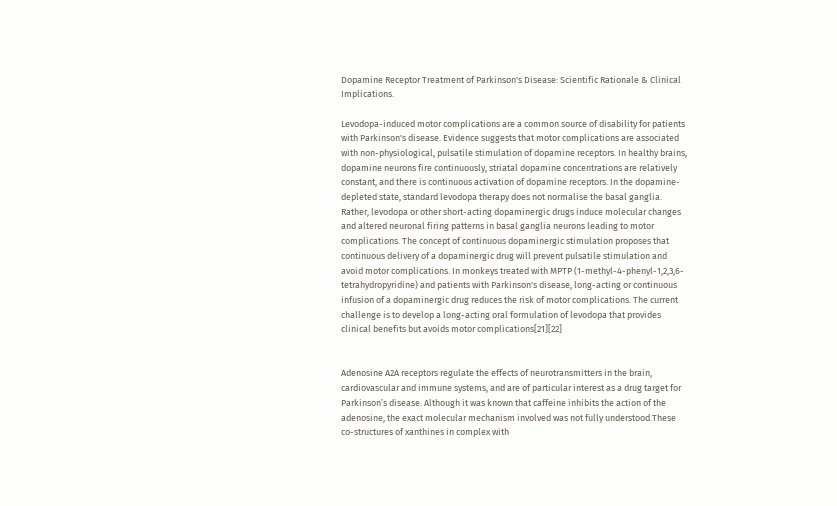Dopamine Receptor Treatment of Parkinson's Disease: Scientific Rationale & Clinical Implications.

Levodopa-induced motor complications are a common source of disability for patients with Parkinson's disease. Evidence suggests that motor complications are associated with non-physiological, pulsatile stimulation of dopamine receptors. In healthy brains, dopamine neurons fire continuously, striatal dopamine concentrations are relatively constant, and there is continuous activation of dopamine receptors. In the dopamine-depleted state, standard levodopa therapy does not normalise the basal ganglia. Rather, levodopa or other short-acting dopaminergic drugs induce molecular changes and altered neuronal firing patterns in basal ganglia neurons leading to motor complications. The concept of continuous dopaminergic stimulation proposes that continuous delivery of a dopaminergic drug will prevent pulsatile stimulation and avoid motor complications. In monkeys treated with MPTP (1-methyl-4-phenyl-1,2,3,6-tetrahydropyridine) and patients with Parkinson's disease, long-acting or continuous infusion of a dopaminergic drug reduces the risk of motor complications. The current challenge is to develop a long-acting oral formulation of levodopa that provides clinical benefits but avoids motor complications[21][22]


Adenosine A2A receptors regulate the effects of neurotransmitters in the brain, cardiovascular and immune systems, and are of particular interest as a drug target for Parkinson’s disease. Although it was known that caffeine inhibits the action of the adenosine, the exact molecular mechanism involved was not fully understood.These co-structures of xanthines in complex with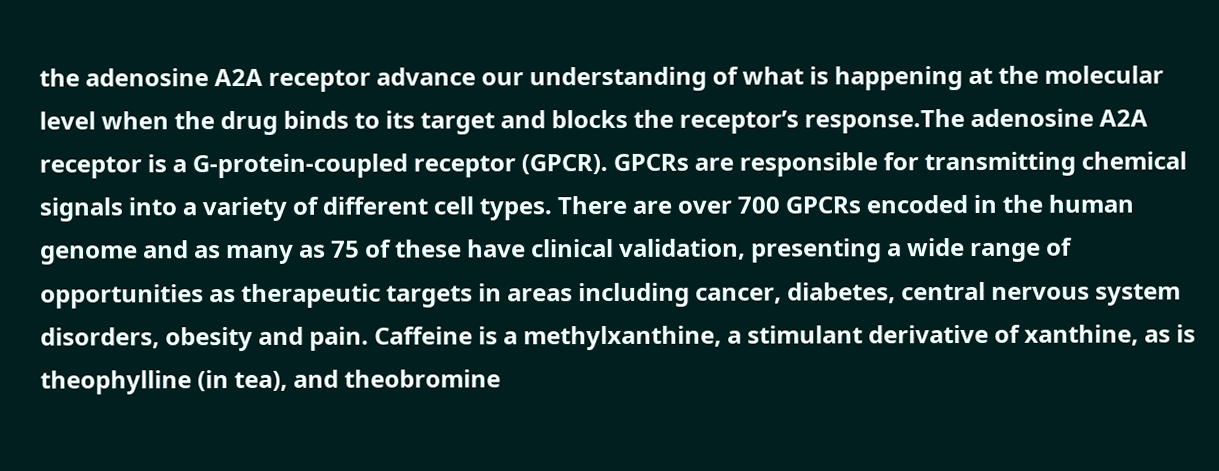the adenosine A2A receptor advance our understanding of what is happening at the molecular level when the drug binds to its target and blocks the receptor’s response.The adenosine A2A receptor is a G-protein-coupled receptor (GPCR). GPCRs are responsible for transmitting chemical signals into a variety of different cell types. There are over 700 GPCRs encoded in the human genome and as many as 75 of these have clinical validation, presenting a wide range of opportunities as therapeutic targets in areas including cancer, diabetes, central nervous system disorders, obesity and pain. Caffeine is a methylxanthine, a stimulant derivative of xanthine, as is theophylline (in tea), and theobromine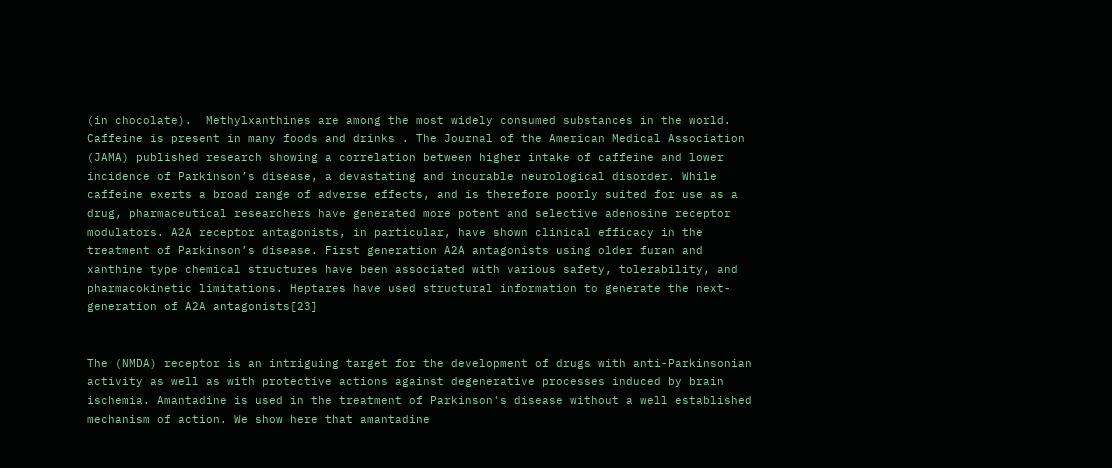(in chocolate).  Methylxanthines are among the most widely consumed substances in the world. Caffeine is present in many foods and drinks . The Journal of the American Medical Association (JAMA) published research showing a correlation between higher intake of caffeine and lower incidence of Parkinson’s disease, a devastating and incurable neurological disorder. While caffeine exerts a broad range of adverse effects, and is therefore poorly suited for use as a drug, pharmaceutical researchers have generated more potent and selective adenosine receptor modulators. A2A receptor antagonists, in particular, have shown clinical efficacy in the treatment of Parkinson’s disease. First generation A2A antagonists using older furan and xanthine type chemical structures have been associated with various safety, tolerability, and pharmacokinetic limitations. Heptares have used structural information to generate the next-generation of A2A antagonists[23]


The (NMDA) receptor is an intriguing target for the development of drugs with anti-Parkinsonian activity as well as with protective actions against degenerative processes induced by brain ischemia. Amantadine is used in the treatment of Parkinson's disease without a well established mechanism of action. We show here that amantadine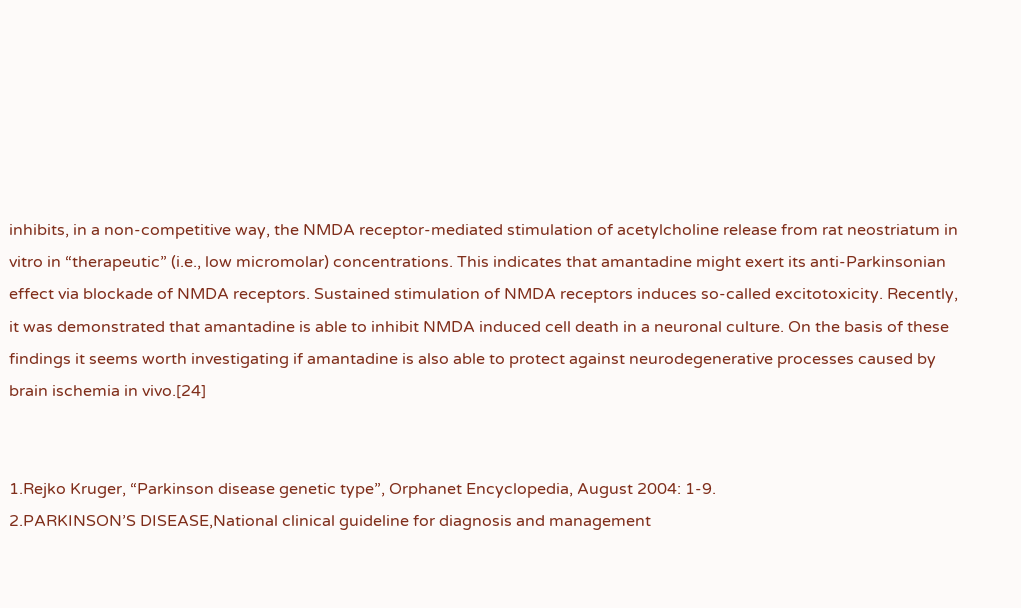inhibits, in a non-competitive way, the NMDA receptor-mediated stimulation of acetylcholine release from rat neostriatum in vitro in “therapeutic” (i.e., low micromolar) concentrations. This indicates that amantadine might exert its anti-Parkinsonian effect via blockade of NMDA receptors. Sustained stimulation of NMDA receptors induces so-called excitotoxicity. Recently, it was demonstrated that amantadine is able to inhibit NMDA induced cell death in a neuronal culture. On the basis of these findings it seems worth investigating if amantadine is also able to protect against neurodegenerative processes caused by brain ischemia in vivo.[24]


1.Rejko Kruger, “Parkinson disease genetic type”, Orphanet Encyclopedia, August 2004: 1-9.
2.PARKINSON’S DISEASE,National clinical guideline for diagnosis and management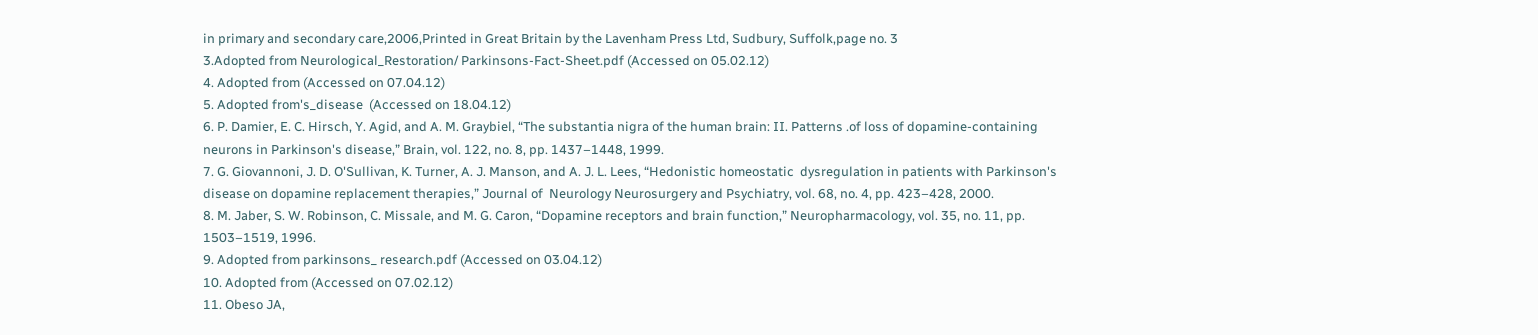in primary and secondary care,2006,Printed in Great Britain by the Lavenham Press Ltd, Sudbury, Suffolk,page no. 3
3.Adopted from Neurological_Restoration/ Parkinsons-Fact-Sheet.pdf (Accessed on 05.02.12)
4. Adopted from (Accessed on 07.04.12)
5. Adopted from's_disease  (Accessed on 18.04.12)
6. P. Damier, E. C. Hirsch, Y. Agid, and A. M. Graybiel, “The substantia nigra of the human brain: II. Patterns .of loss of dopamine-containing neurons in Parkinson's disease,” Brain, vol. 122, no. 8, pp. 1437–1448, 1999.
7. G. Giovannoni, J. D. O'Sullivan, K. Turner, A. J. Manson, and A. J. L. Lees, “Hedonistic homeostatic  dysregulation in patients with Parkinson's disease on dopamine replacement therapies,” Journal of  Neurology Neurosurgery and Psychiatry, vol. 68, no. 4, pp. 423–428, 2000.
8. M. Jaber, S. W. Robinson, C. Missale, and M. G. Caron, “Dopamine receptors and brain function,” Neuropharmacology, vol. 35, no. 11, pp. 1503–1519, 1996.
9. Adopted from parkinsons_ research.pdf (Accessed on 03.04.12)
10. Adopted from (Accessed on 07.02.12)
11. Obeso JA,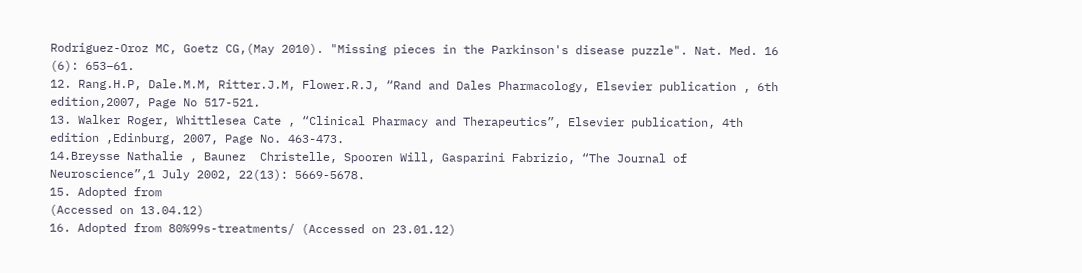Rodriguez-Oroz MC, Goetz CG,(May 2010). "Missing pieces in the Parkinson's disease puzzle". Nat. Med. 16 (6): 653–61.
12. Rang.H.P, Dale.M.M, Ritter.J.M, Flower.R.J, “Rand and Dales Pharmacology, Elsevier publication , 6th edition,2007, Page No 517-521.
13. Walker Roger, Whittlesea Cate , “Clinical Pharmacy and Therapeutics”, Elsevier publication, 4th edition ,Edinburg, 2007, Page No. 463-473.
14.Breysse Nathalie , Baunez  Christelle, Spooren Will, Gasparini Fabrizio, “The Journal of Neuroscience”,1 July 2002, 22(13): 5669-5678.
15. Adopted from
(Accessed on 13.04.12)
16. Adopted from 80%99s-treatments/ (Accessed on 23.01.12)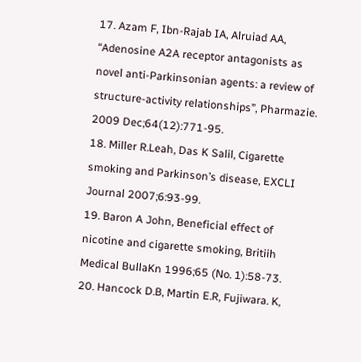17. Azam F, Ibn-Rajab IA, Alruiad AA, “Adenosine A2A receptor antagonists as novel anti-Parkinsonian agents: a review of structure-activity relationships”, Pharmazie. 2009 Dec;64(12):771-95.
18. Miller R.Leah, Das K Salil, Cigarette smoking and Parkinson’s disease, EXCLI Journal 2007;6:93-99.
19. Baron A John, Beneficial effect of nicotine and cigarette smoking, Britiih Medical BullaKn 1996;65 (No. 1):58-73.
20. Hancock D.B, Martin E.R, Fujiwara. K,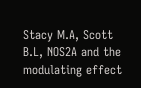Stacy M.A, Scott B.L, NOS2A and the modulating effect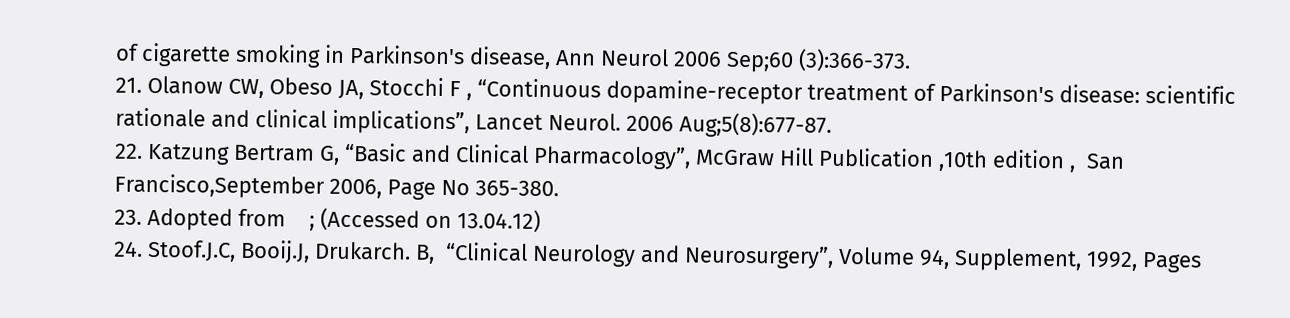of cigarette smoking in Parkinson's disease, Ann Neurol 2006 Sep;60 (3):366-373.
21. Olanow CW, Obeso JA, Stocchi F , “Continuous dopamine-receptor treatment of Parkinson's disease: scientific rationale and clinical implications”, Lancet Neurol. 2006 Aug;5(8):677-87.
22. Katzung Bertram G, “Basic and Clinical Pharmacology”, McGraw Hill Publication ,10th edition ,  San  Francisco,September 2006, Page No 365-380.
23. Adopted from    ; (Accessed on 13.04.12)
24. Stoof.J.C, Booij.J, Drukarch. B,  “Clinical Neurology and Neurosurgery”, Volume 94, Supplement, 1992, Pages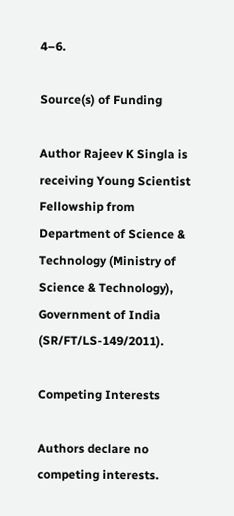4–6.

Source(s) of Funding

Author Rajeev K Singla is receiving Young Scientist Fellowship from Department of Science & Technology (Ministry of Science & Technology), Government of India (SR/FT/LS-149/2011).

Competing Interests

Authors declare no competing interests.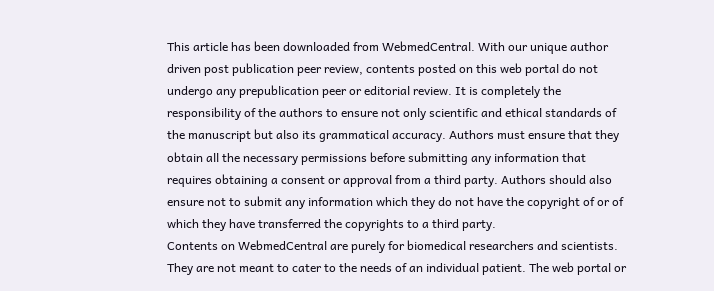This article has been downloaded from WebmedCentral. With our unique author driven post publication peer review, contents posted on this web portal do not undergo any prepublication peer or editorial review. It is completely the responsibility of the authors to ensure not only scientific and ethical standards of the manuscript but also its grammatical accuracy. Authors must ensure that they obtain all the necessary permissions before submitting any information that requires obtaining a consent or approval from a third party. Authors should also ensure not to submit any information which they do not have the copyright of or of which they have transferred the copyrights to a third party.
Contents on WebmedCentral are purely for biomedical researchers and scientists. They are not meant to cater to the needs of an individual patient. The web portal or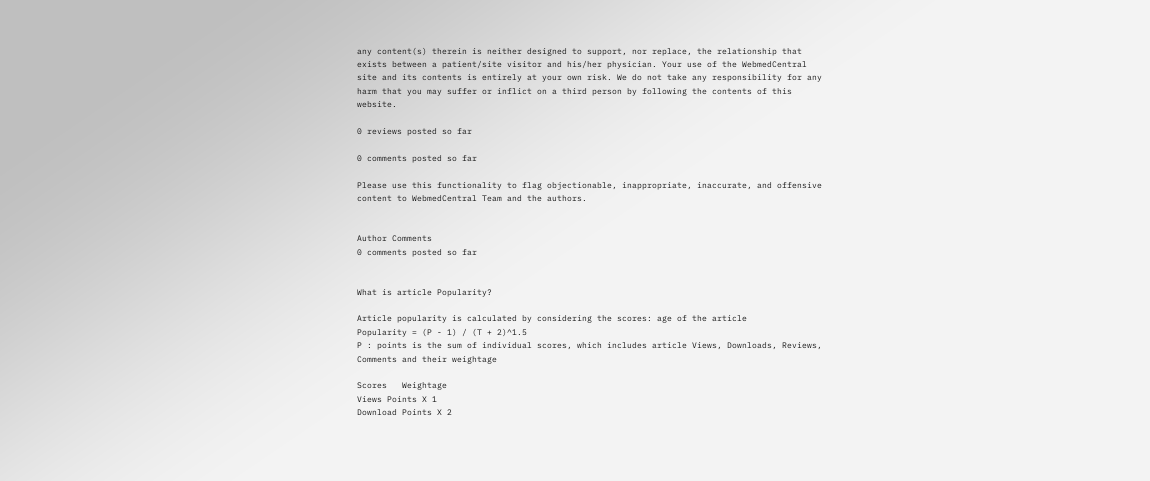any content(s) therein is neither designed to support, nor replace, the relationship that exists between a patient/site visitor and his/her physician. Your use of the WebmedCentral site and its contents is entirely at your own risk. We do not take any responsibility for any harm that you may suffer or inflict on a third person by following the contents of this website.

0 reviews posted so far

0 comments posted so far

Please use this functionality to flag objectionable, inappropriate, inaccurate, and offensive content to WebmedCentral Team and the authors.


Author Comments
0 comments posted so far


What is article Popularity?

Article popularity is calculated by considering the scores: age of the article
Popularity = (P - 1) / (T + 2)^1.5
P : points is the sum of individual scores, which includes article Views, Downloads, Reviews, Comments and their weightage

Scores   Weightage
Views Points X 1
Download Points X 2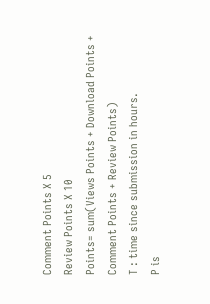Comment Points X 5
Review Points X 10
Points= sum(Views Points + Download Points + Comment Points + Review Points)
T : time since submission in hours.
P is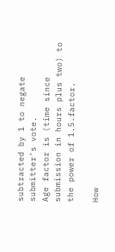subtracted by 1 to negate submitter's vote.
Age factor is (time since submission in hours plus two) to the power of 1.5.factor.

How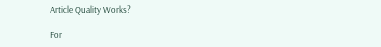Article Quality Works?

For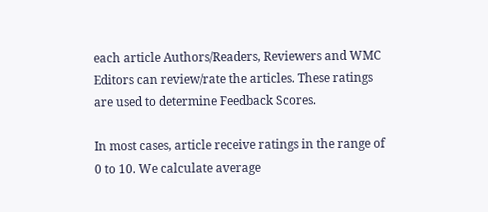each article Authors/Readers, Reviewers and WMC Editors can review/rate the articles. These ratings are used to determine Feedback Scores.

In most cases, article receive ratings in the range of 0 to 10. We calculate average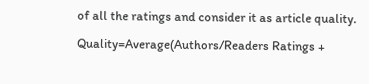of all the ratings and consider it as article quality.

Quality=Average(Authors/Readers Ratings +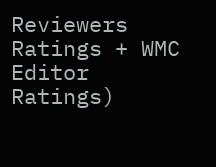Reviewers Ratings + WMC Editor Ratings)